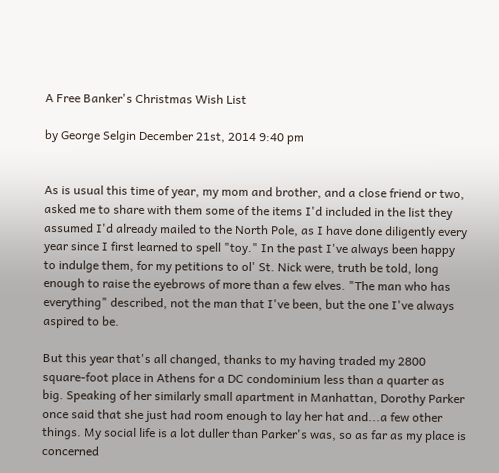A Free Banker's Christmas Wish List

by George Selgin December 21st, 2014 9:40 pm


As is usual this time of year, my mom and brother, and a close friend or two, asked me to share with them some of the items I'd included in the list they assumed I'd already mailed to the North Pole, as I have done diligently every year since I first learned to spell "toy." In the past I've always been happy to indulge them, for my petitions to ol' St. Nick were, truth be told, long enough to raise the eyebrows of more than a few elves. "The man who has everything" described, not the man that I've been, but the one I've always aspired to be.

But this year that's all changed, thanks to my having traded my 2800 square-foot place in Athens for a DC condominium less than a quarter as big. Speaking of her similarly small apartment in Manhattan, Dorothy Parker once said that she just had room enough to lay her hat and...a few other things. My social life is a lot duller than Parker's was, so as far as my place is concerned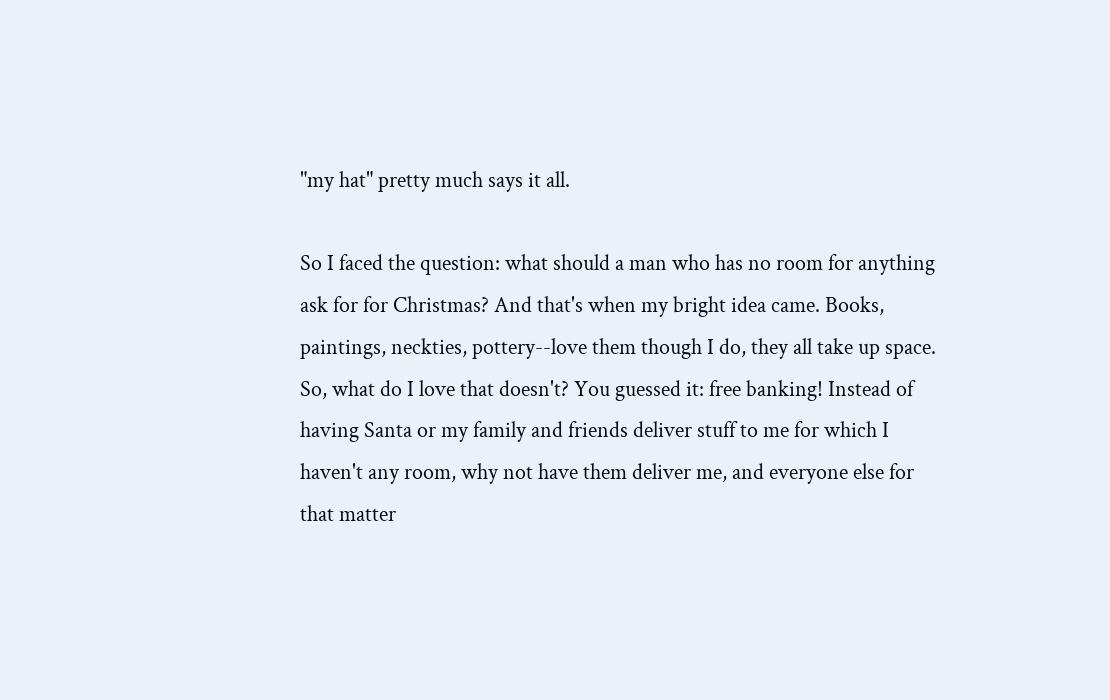"my hat" pretty much says it all.

So I faced the question: what should a man who has no room for anything ask for for Christmas? And that's when my bright idea came. Books, paintings, neckties, pottery--love them though I do, they all take up space. So, what do I love that doesn't? You guessed it: free banking! Instead of having Santa or my family and friends deliver stuff to me for which I haven't any room, why not have them deliver me, and everyone else for that matter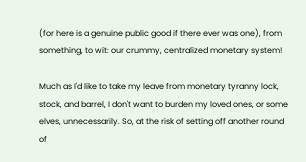(for here is a genuine public good if there ever was one), from something, to wit: our crummy, centralized monetary system!

Much as I'd like to take my leave from monetary tyranny lock, stock, and barrel, I don't want to burden my loved ones, or some elves, unnecessarily. So, at the risk of setting off another round of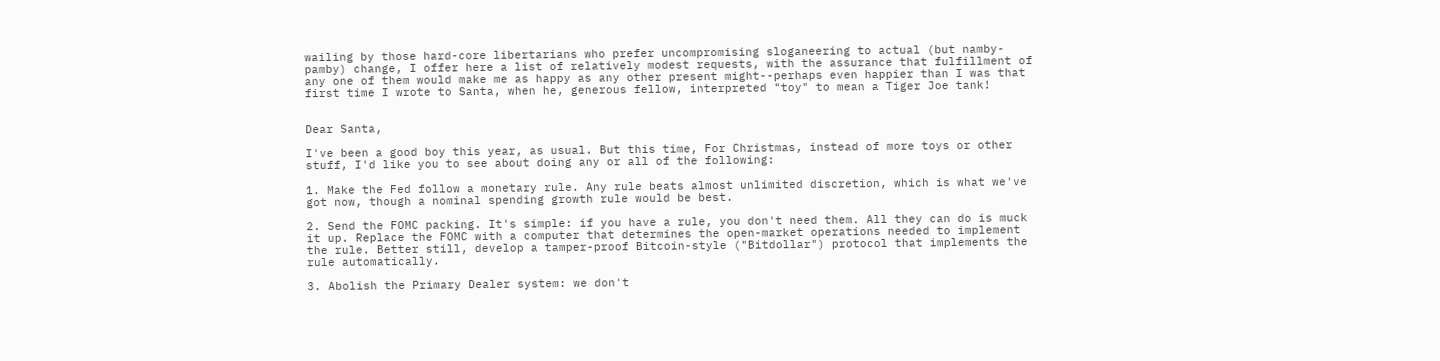wailing by those hard-core libertarians who prefer uncompromising sloganeering to actual (but namby-pamby) change, I offer here a list of relatively modest requests, with the assurance that fulfillment of any one of them would make me as happy as any other present might--perhaps even happier than I was that first time I wrote to Santa, when he, generous fellow, interpreted "toy" to mean a Tiger Joe tank!


Dear Santa,

I've been a good boy this year, as usual. But this time, For Christmas, instead of more toys or other stuff, I'd like you to see about doing any or all of the following:

1. Make the Fed follow a monetary rule. Any rule beats almost unlimited discretion, which is what we've got now, though a nominal spending growth rule would be best.

2. Send the FOMC packing. It's simple: if you have a rule, you don't need them. All they can do is muck it up. Replace the FOMC with a computer that determines the open-market operations needed to implement the rule. Better still, develop a tamper-proof Bitcoin-style ("Bitdollar") protocol that implements the rule automatically.

3. Abolish the Primary Dealer system: we don't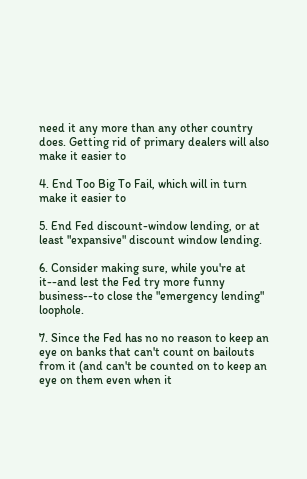need it any more than any other country does. Getting rid of primary dealers will also make it easier to

4. End Too Big To Fail, which will in turn make it easier to

5. End Fed discount-window lending, or at least "expansive" discount window lending.

6. Consider making sure, while you're at it--and lest the Fed try more funny business--to close the "emergency lending" loophole.

7. Since the Fed has no no reason to keep an eye on banks that can't count on bailouts from it (and can't be counted on to keep an eye on them even when it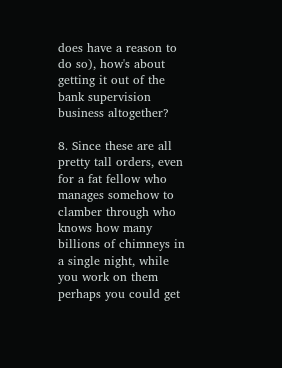does have a reason to do so), how's about getting it out of the bank supervision business altogether?

8. Since these are all pretty tall orders, even for a fat fellow who manages somehow to clamber through who knows how many billions of chimneys in a single night, while you work on them perhaps you could get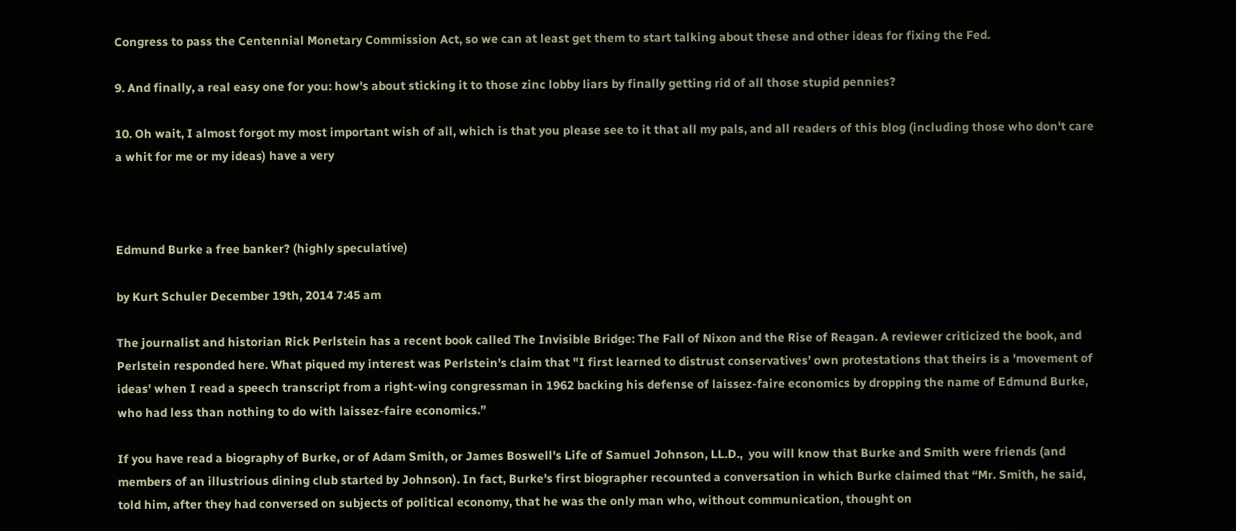Congress to pass the Centennial Monetary Commission Act, so we can at least get them to start talking about these and other ideas for fixing the Fed.

9. And finally, a real easy one for you: how's about sticking it to those zinc lobby liars by finally getting rid of all those stupid pennies?

10. Oh wait, I almost forgot my most important wish of all, which is that you please see to it that all my pals, and all readers of this blog (including those who don't care a whit for me or my ideas) have a very



Edmund Burke a free banker? (highly speculative)

by Kurt Schuler December 19th, 2014 7:45 am

The journalist and historian Rick Perlstein has a recent book called The Invisible Bridge: The Fall of Nixon and the Rise of Reagan. A reviewer criticized the book, and Perlstein responded here. What piqued my interest was Perlstein's claim that "I first learned to distrust conservatives’ own protestations that theirs is a 'movement of ideas' when I read a speech transcript from a right-wing congressman in 1962 backing his defense of laissez-faire economics by dropping the name of Edmund Burke, who had less than nothing to do with laissez-faire economics.”

If you have read a biography of Burke, or of Adam Smith, or James Boswell's Life of Samuel Johnson, LL.D.,  you will know that Burke and Smith were friends (and members of an illustrious dining club started by Johnson). In fact, Burke's first biographer recounted a conversation in which Burke claimed that “Mr. Smith, he said, told him, after they had conversed on subjects of political economy, that he was the only man who, without communication, thought on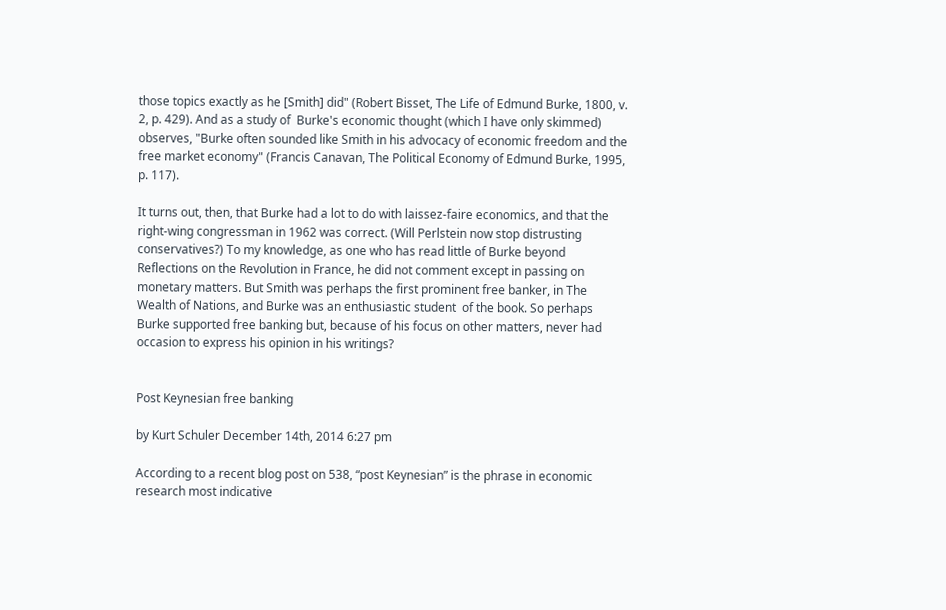those topics exactly as he [Smith] did" (Robert Bisset, The Life of Edmund Burke, 1800, v. 2, p. 429). And as a study of  Burke's economic thought (which I have only skimmed) observes, "Burke often sounded like Smith in his advocacy of economic freedom and the free market economy" (Francis Canavan, The Political Economy of Edmund Burke, 1995, p. 117).

It turns out, then, that Burke had a lot to do with laissez-faire economics, and that the right-wing congressman in 1962 was correct. (Will Perlstein now stop distrusting conservatives?) To my knowledge, as one who has read little of Burke beyond Reflections on the Revolution in France, he did not comment except in passing on monetary matters. But Smith was perhaps the first prominent free banker, in The Wealth of Nations, and Burke was an enthusiastic student  of the book. So perhaps Burke supported free banking but, because of his focus on other matters, never had occasion to express his opinion in his writings?


Post Keynesian free banking

by Kurt Schuler December 14th, 2014 6:27 pm

According to a recent blog post on 538, “post Keynesian” is the phrase in economic research most indicative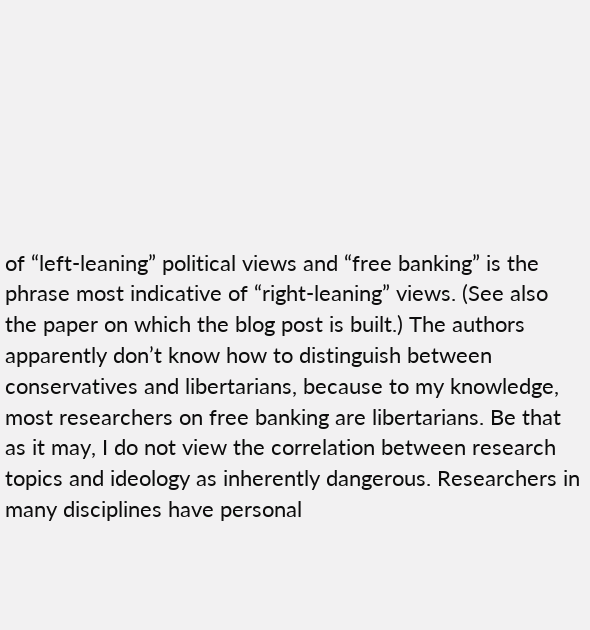of “left-leaning” political views and “free banking” is the phrase most indicative of “right-leaning” views. (See also the paper on which the blog post is built.) The authors apparently don’t know how to distinguish between conservatives and libertarians, because to my knowledge, most researchers on free banking are libertarians. Be that as it may, I do not view the correlation between research topics and ideology as inherently dangerous. Researchers in many disciplines have personal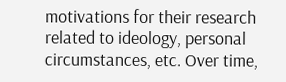motivations for their research related to ideology, personal circumstances, etc. Over time,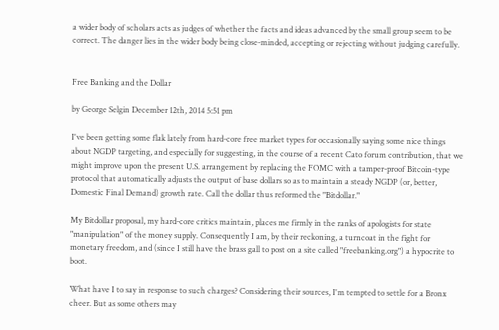a wider body of scholars acts as judges of whether the facts and ideas advanced by the small group seem to be correct. The danger lies in the wider body being close-minded, accepting or rejecting without judging carefully.


Free Banking and the Dollar

by George Selgin December 12th, 2014 5:51 pm

I've been getting some flak lately from hard-core free market types for occasionally saying some nice things about NGDP targeting, and especially for suggesting, in the course of a recent Cato forum contribution, that we might improve upon the present U.S. arrangement by replacing the FOMC with a tamper-proof Bitcoin-type protocol that automatically adjusts the output of base dollars so as to maintain a steady NGDP (or, better, Domestic Final Demand) growth rate. Call the dollar thus reformed the "Bitdollar."

My Bitdollar proposal, my hard-core critics maintain, places me firmly in the ranks of apologists for state "manipulation" of the money supply. Consequently I am, by their reckoning, a turncoat in the fight for monetary freedom, and (since I still have the brass gall to post on a site called "freebanking.org") a hypocrite to boot.

What have I to say in response to such charges? Considering their sources, I'm tempted to settle for a Bronx cheer. But as some others may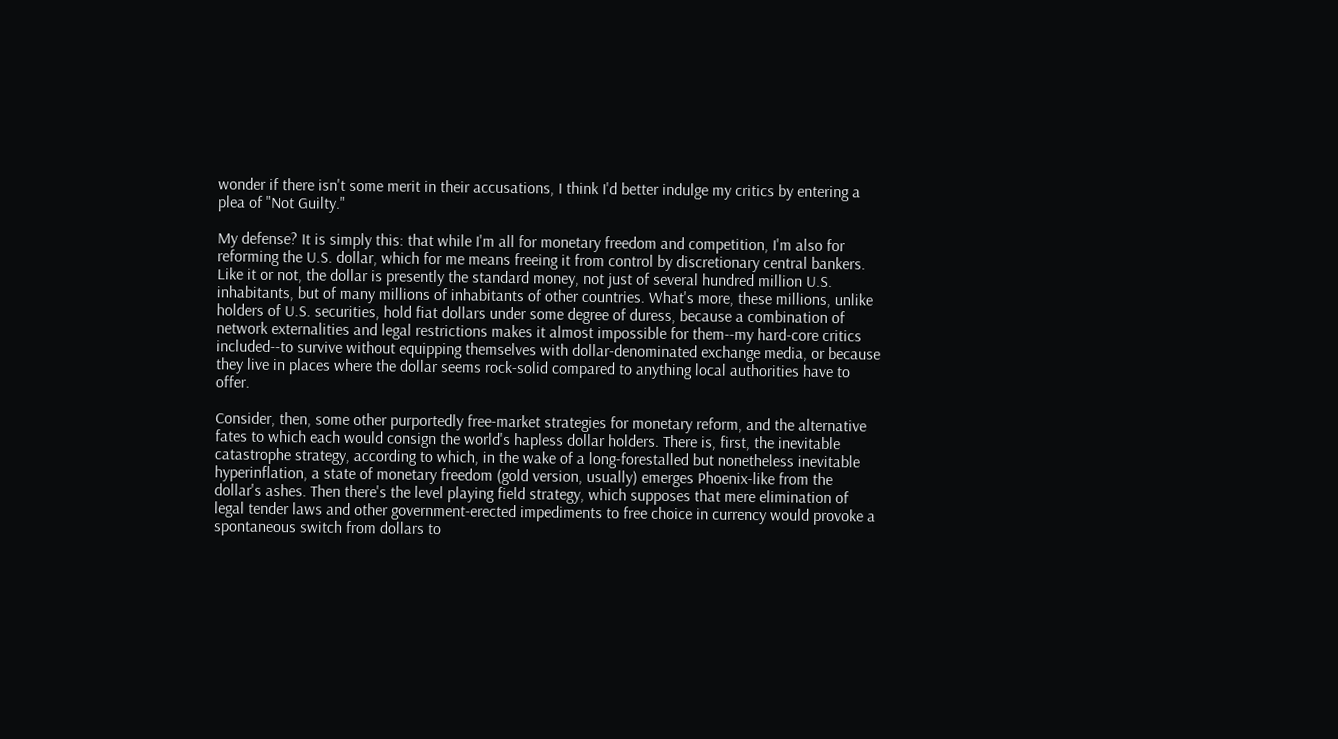wonder if there isn't some merit in their accusations, I think I'd better indulge my critics by entering a plea of "Not Guilty."

My defense? It is simply this: that while I'm all for monetary freedom and competition, I'm also for reforming the U.S. dollar, which for me means freeing it from control by discretionary central bankers. Like it or not, the dollar is presently the standard money, not just of several hundred million U.S. inhabitants, but of many millions of inhabitants of other countries. What's more, these millions, unlike holders of U.S. securities, hold fiat dollars under some degree of duress, because a combination of network externalities and legal restrictions makes it almost impossible for them--my hard-core critics included--to survive without equipping themselves with dollar-denominated exchange media, or because they live in places where the dollar seems rock-solid compared to anything local authorities have to offer.

Consider, then, some other purportedly free-market strategies for monetary reform, and the alternative fates to which each would consign the world's hapless dollar holders. There is, first, the inevitable catastrophe strategy, according to which, in the wake of a long-forestalled but nonetheless inevitable hyperinflation, a state of monetary freedom (gold version, usually) emerges Phoenix-like from the dollar's ashes. Then there's the level playing field strategy, which supposes that mere elimination of legal tender laws and other government-erected impediments to free choice in currency would provoke a spontaneous switch from dollars to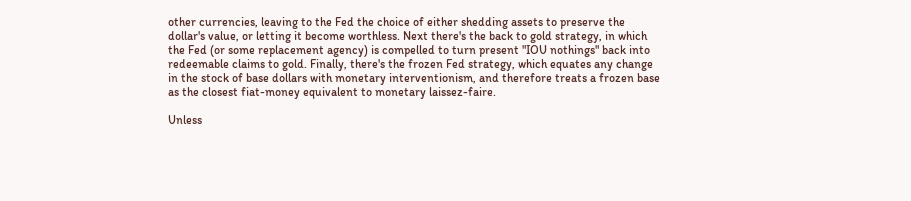other currencies, leaving to the Fed the choice of either shedding assets to preserve the dollar's value, or letting it become worthless. Next there's the back to gold strategy, in which the Fed (or some replacement agency) is compelled to turn present "IOU nothings" back into redeemable claims to gold. Finally, there's the frozen Fed strategy, which equates any change in the stock of base dollars with monetary interventionism, and therefore treats a frozen base as the closest fiat-money equivalent to monetary laissez-faire.

Unless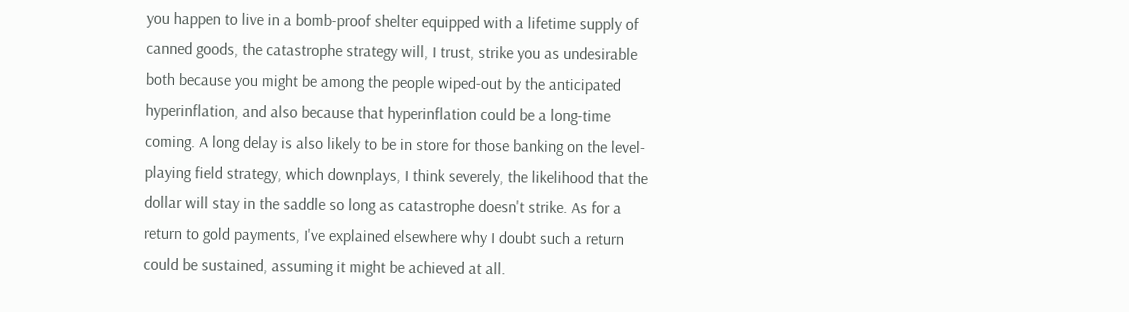you happen to live in a bomb-proof shelter equipped with a lifetime supply of canned goods, the catastrophe strategy will, I trust, strike you as undesirable both because you might be among the people wiped-out by the anticipated hyperinflation, and also because that hyperinflation could be a long-time coming. A long delay is also likely to be in store for those banking on the level-playing field strategy, which downplays, I think severely, the likelihood that the dollar will stay in the saddle so long as catastrophe doesn't strike. As for a return to gold payments, I've explained elsewhere why I doubt such a return could be sustained, assuming it might be achieved at all.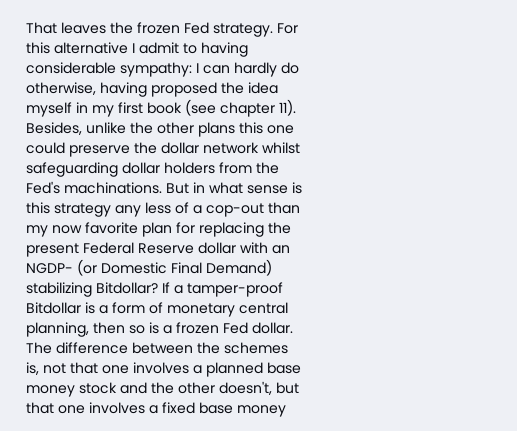That leaves the frozen Fed strategy. For this alternative I admit to having considerable sympathy: I can hardly do otherwise, having proposed the idea myself in my first book (see chapter 11). Besides, unlike the other plans this one could preserve the dollar network whilst safeguarding dollar holders from the Fed's machinations. But in what sense is this strategy any less of a cop-out than my now favorite plan for replacing the present Federal Reserve dollar with an NGDP- (or Domestic Final Demand) stabilizing Bitdollar? If a tamper-proof Bitdollar is a form of monetary central planning, then so is a frozen Fed dollar. The difference between the schemes is, not that one involves a planned base money stock and the other doesn't, but that one involves a fixed base money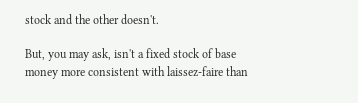stock and the other doesn't.

But, you may ask, isn't a fixed stock of base money more consistent with laissez-faire than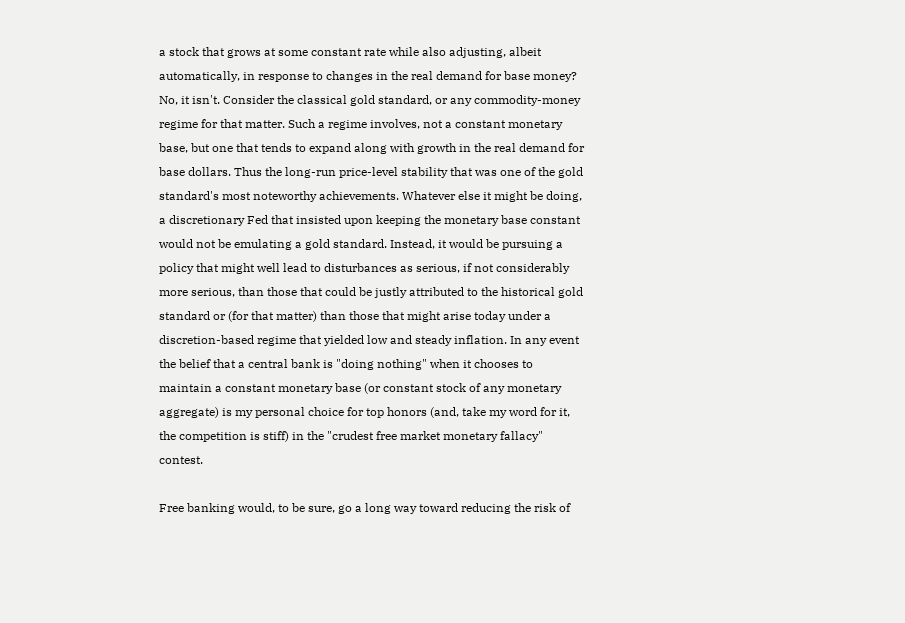a stock that grows at some constant rate while also adjusting, albeit automatically, in response to changes in the real demand for base money? No, it isn't. Consider the classical gold standard, or any commodity-money regime for that matter. Such a regime involves, not a constant monetary base, but one that tends to expand along with growth in the real demand for base dollars. Thus the long-run price-level stability that was one of the gold standard's most noteworthy achievements. Whatever else it might be doing, a discretionary Fed that insisted upon keeping the monetary base constant would not be emulating a gold standard. Instead, it would be pursuing a policy that might well lead to disturbances as serious, if not considerably more serious, than those that could be justly attributed to the historical gold standard or (for that matter) than those that might arise today under a discretion-based regime that yielded low and steady inflation. In any event the belief that a central bank is "doing nothing" when it chooses to maintain a constant monetary base (or constant stock of any monetary aggregate) is my personal choice for top honors (and, take my word for it, the competition is stiff) in the "crudest free market monetary fallacy" contest.

Free banking would, to be sure, go a long way toward reducing the risk of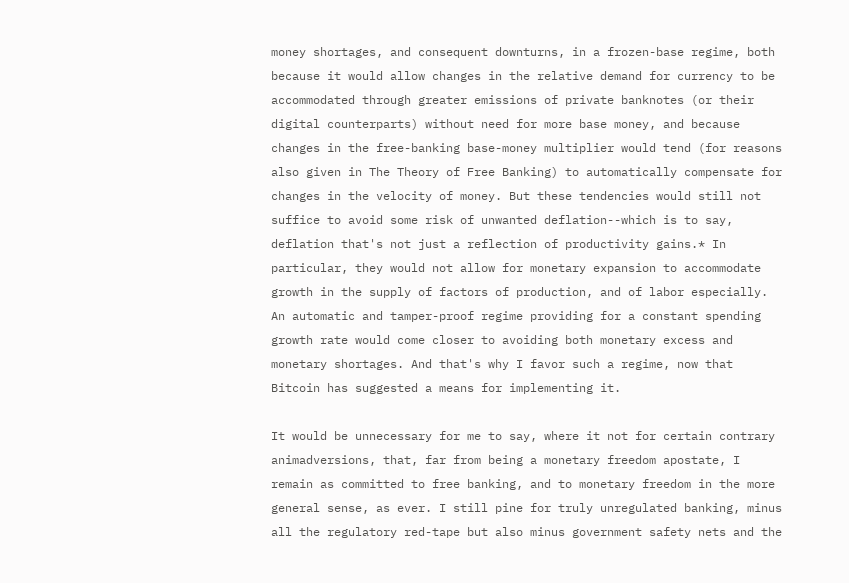money shortages, and consequent downturns, in a frozen-base regime, both because it would allow changes in the relative demand for currency to be accommodated through greater emissions of private banknotes (or their digital counterparts) without need for more base money, and because changes in the free-banking base-money multiplier would tend (for reasons also given in The Theory of Free Banking) to automatically compensate for changes in the velocity of money. But these tendencies would still not suffice to avoid some risk of unwanted deflation--which is to say, deflation that's not just a reflection of productivity gains.* In particular, they would not allow for monetary expansion to accommodate growth in the supply of factors of production, and of labor especially. An automatic and tamper-proof regime providing for a constant spending growth rate would come closer to avoiding both monetary excess and monetary shortages. And that's why I favor such a regime, now that Bitcoin has suggested a means for implementing it.

It would be unnecessary for me to say, where it not for certain contrary animadversions, that, far from being a monetary freedom apostate, I remain as committed to free banking, and to monetary freedom in the more general sense, as ever. I still pine for truly unregulated banking, minus all the regulatory red-tape but also minus government safety nets and the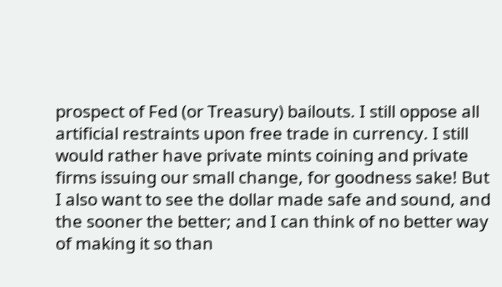prospect of Fed (or Treasury) bailouts. I still oppose all artificial restraints upon free trade in currency. I still would rather have private mints coining and private firms issuing our small change, for goodness sake! But I also want to see the dollar made safe and sound, and the sooner the better; and I can think of no better way of making it so than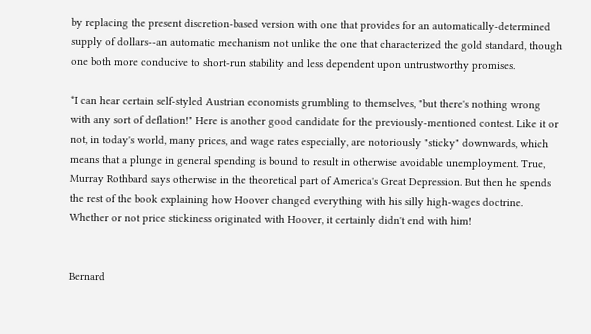by replacing the present discretion-based version with one that provides for an automatically-determined supply of dollars--an automatic mechanism not unlike the one that characterized the gold standard, though one both more conducive to short-run stability and less dependent upon untrustworthy promises.

*I can hear certain self-styled Austrian economists grumbling to themselves, "but there's nothing wrong with any sort of deflation!" Here is another good candidate for the previously-mentioned contest. Like it or not, in today's world, many prices, and wage rates especially, are notoriously "sticky" downwards, which means that a plunge in general spending is bound to result in otherwise avoidable unemployment. True, Murray Rothbard says otherwise in the theoretical part of America's Great Depression. But then he spends the rest of the book explaining how Hoover changed everything with his silly high-wages doctrine. Whether or not price stickiness originated with Hoover, it certainly didn't end with him!


Bernard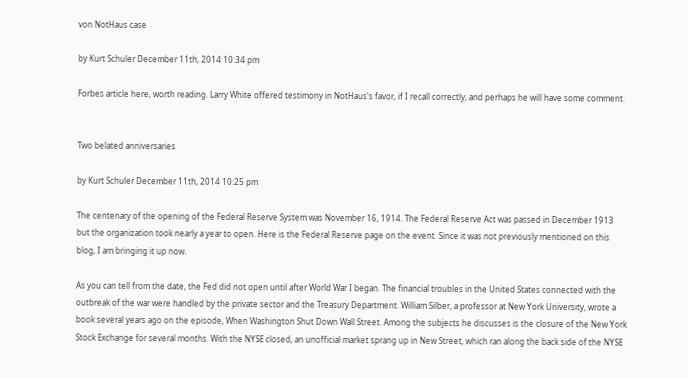von NotHaus case

by Kurt Schuler December 11th, 2014 10:34 pm

Forbes article here, worth reading. Larry White offered testimony in NotHaus's favor, if I recall correctly, and perhaps he will have some comment.


Two belated anniversaries

by Kurt Schuler December 11th, 2014 10:25 pm

The centenary of the opening of the Federal Reserve System was November 16, 1914. The Federal Reserve Act was passed in December 1913 but the organization took nearly a year to open. Here is the Federal Reserve page on the event. Since it was not previously mentioned on this blog, I am bringing it up now.

As you can tell from the date, the Fed did not open until after World War I began. The financial troubles in the United States connected with the outbreak of the war were handled by the private sector and the Treasury Department. William Silber, a professor at New York University, wrote a book several years ago on the episode, When Washington Shut Down Wall Street. Among the subjects he discusses is the closure of the New York Stock Exchange for several months. With the NYSE closed, an unofficial market sprang up in New Street, which ran along the back side of the NYSE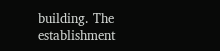building. The establishment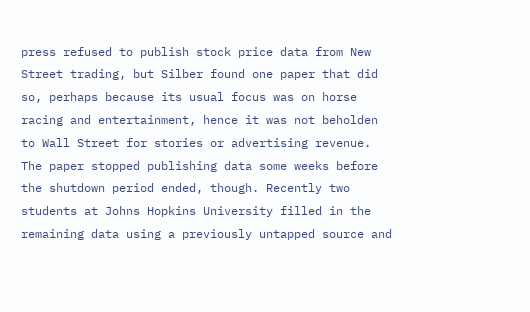press refused to publish stock price data from New Street trading, but Silber found one paper that did so, perhaps because its usual focus was on horse racing and entertainment, hence it was not beholden to Wall Street for stories or advertising revenue. The paper stopped publishing data some weeks before the shutdown period ended, though. Recently two students at Johns Hopkins University filled in the remaining data using a previously untapped source and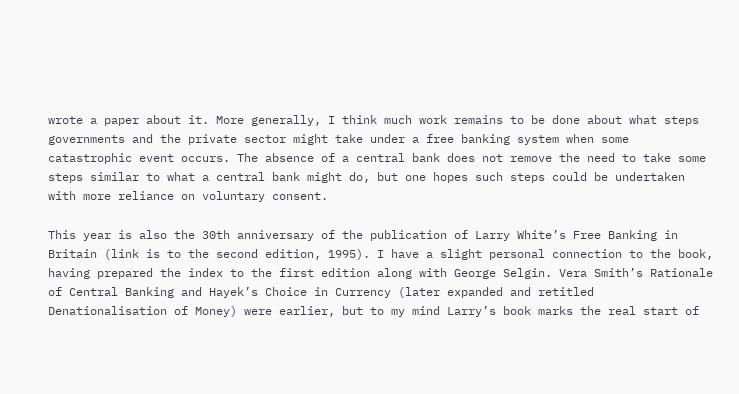wrote a paper about it. More generally, I think much work remains to be done about what steps governments and the private sector might take under a free banking system when some catastrophic event occurs. The absence of a central bank does not remove the need to take some steps similar to what a central bank might do, but one hopes such steps could be undertaken with more reliance on voluntary consent.

This year is also the 30th anniversary of the publication of Larry White’s Free Banking in Britain (link is to the second edition, 1995). I have a slight personal connection to the book, having prepared the index to the first edition along with George Selgin. Vera Smith’s Rationale of Central Banking and Hayek’s Choice in Currency (later expanded and retitled Denationalisation of Money) were earlier, but to my mind Larry’s book marks the real start of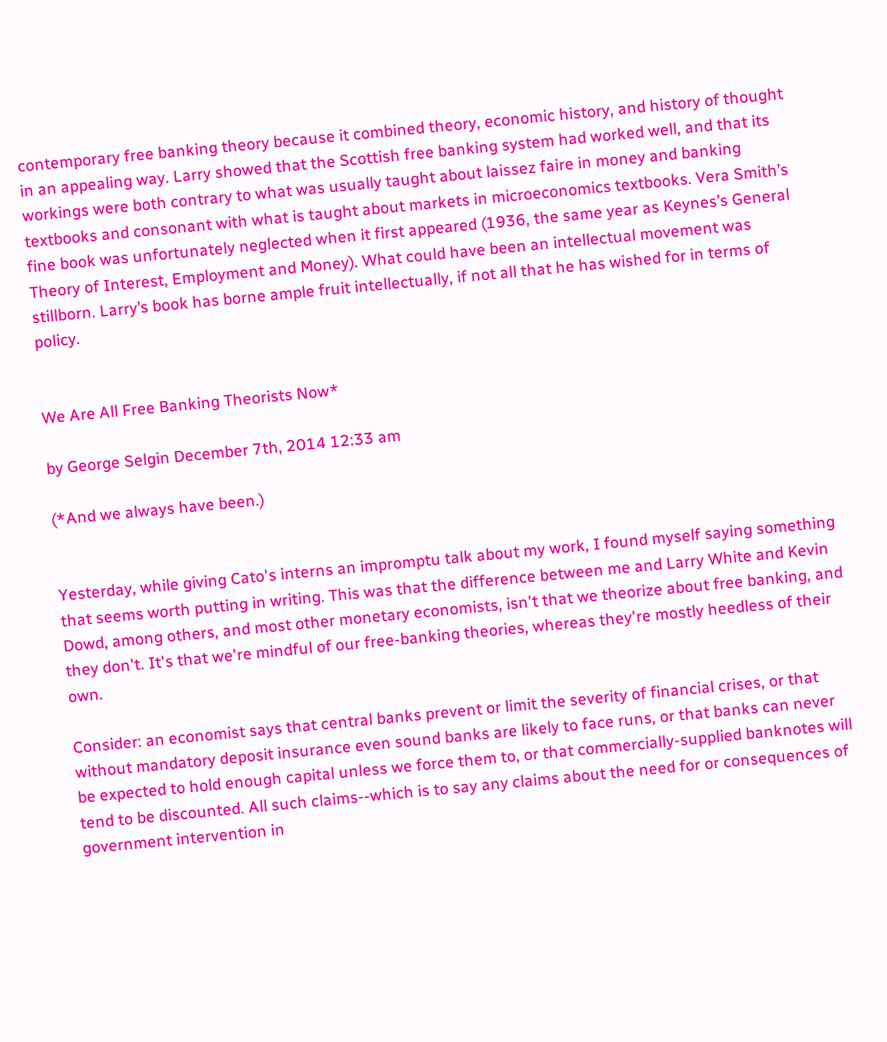contemporary free banking theory because it combined theory, economic history, and history of thought in an appealing way. Larry showed that the Scottish free banking system had worked well, and that its workings were both contrary to what was usually taught about laissez faire in money and banking textbooks and consonant with what is taught about markets in microeconomics textbooks. Vera Smith’s fine book was unfortunately neglected when it first appeared (1936, the same year as Keynes’s General Theory of Interest, Employment and Money). What could have been an intellectual movement was stillborn. Larry’s book has borne ample fruit intellectually, if not all that he has wished for in terms of policy.


We Are All Free Banking Theorists Now*

by George Selgin December 7th, 2014 12:33 am

(*And we always have been.)


Yesterday, while giving Cato's interns an impromptu talk about my work, I found myself saying something that seems worth putting in writing. This was that the difference between me and Larry White and Kevin Dowd, among others, and most other monetary economists, isn't that we theorize about free banking, and they don't. It's that we're mindful of our free-banking theories, whereas they're mostly heedless of their own.

Consider: an economist says that central banks prevent or limit the severity of financial crises, or that without mandatory deposit insurance even sound banks are likely to face runs, or that banks can never be expected to hold enough capital unless we force them to, or that commercially-supplied banknotes will tend to be discounted. All such claims--which is to say any claims about the need for or consequences of government intervention in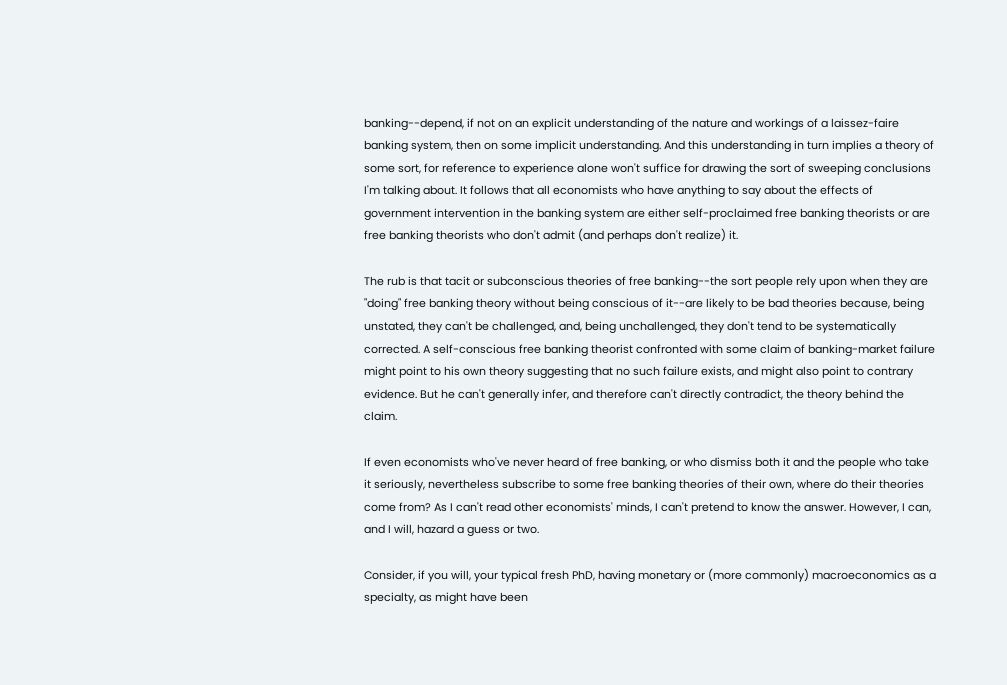banking--depend, if not on an explicit understanding of the nature and workings of a laissez-faire banking system, then on some implicit understanding. And this understanding in turn implies a theory of some sort, for reference to experience alone won't suffice for drawing the sort of sweeping conclusions I'm talking about. It follows that all economists who have anything to say about the effects of government intervention in the banking system are either self-proclaimed free banking theorists or are free banking theorists who don't admit (and perhaps don't realize) it.

The rub is that tacit or subconscious theories of free banking--the sort people rely upon when they are "doing" free banking theory without being conscious of it--are likely to be bad theories because, being unstated, they can't be challenged, and, being unchallenged, they don't tend to be systematically corrected. A self-conscious free banking theorist confronted with some claim of banking-market failure might point to his own theory suggesting that no such failure exists, and might also point to contrary evidence. But he can't generally infer, and therefore can't directly contradict, the theory behind the claim.

If even economists who've never heard of free banking, or who dismiss both it and the people who take it seriously, nevertheless subscribe to some free banking theories of their own, where do their theories come from? As I can't read other economists' minds, I can't pretend to know the answer. However, I can, and I will, hazard a guess or two.

Consider, if you will, your typical fresh PhD, having monetary or (more commonly) macroeconomics as a specialty, as might have been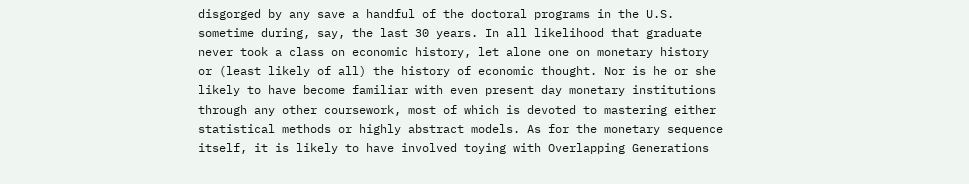disgorged by any save a handful of the doctoral programs in the U.S. sometime during, say, the last 30 years. In all likelihood that graduate never took a class on economic history, let alone one on monetary history or (least likely of all) the history of economic thought. Nor is he or she likely to have become familiar with even present day monetary institutions through any other coursework, most of which is devoted to mastering either statistical methods or highly abstract models. As for the monetary sequence itself, it is likely to have involved toying with Overlapping Generations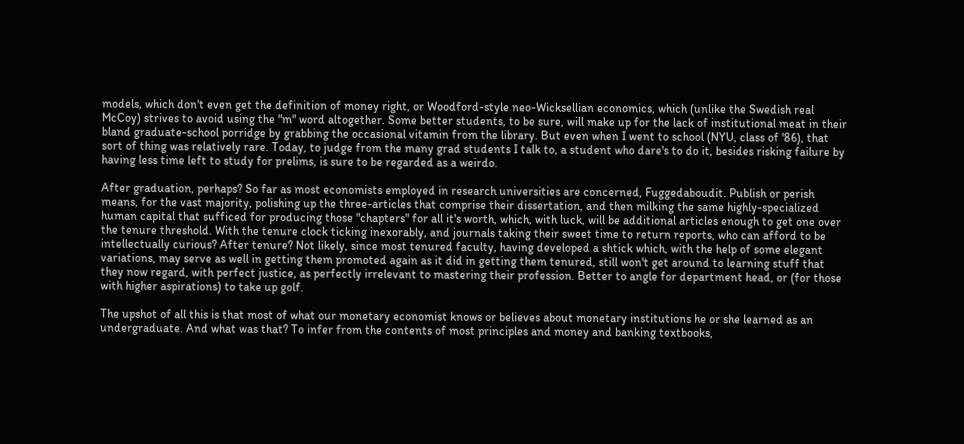models, which don't even get the definition of money right, or Woodford-style neo-Wicksellian economics, which (unlike the Swedish real McCoy) strives to avoid using the "m" word altogether. Some better students, to be sure, will make up for the lack of institutional meat in their bland graduate-school porridge by grabbing the occasional vitamin from the library. But even when I went to school (NYU, class of '86), that sort of thing was relatively rare. Today, to judge from the many grad students I talk to, a student who dare's to do it, besides risking failure by having less time left to study for prelims, is sure to be regarded as a weirdo.

After graduation, perhaps? So far as most economists employed in research universities are concerned, Fuggedaboudit. Publish or perish means, for the vast majority, polishing up the three-articles that comprise their dissertation, and then milking the same highly-specialized human capital that sufficed for producing those "chapters" for all it's worth, which, with luck, will be additional articles enough to get one over the tenure threshold. With the tenure clock ticking inexorably, and journals taking their sweet time to return reports, who can afford to be intellectually curious? After tenure? Not likely, since most tenured faculty, having developed a shtick which, with the help of some elegant variations, may serve as well in getting them promoted again as it did in getting them tenured, still won't get around to learning stuff that they now regard, with perfect justice, as perfectly irrelevant to mastering their profession. Better to angle for department head, or (for those with higher aspirations) to take up golf.

The upshot of all this is that most of what our monetary economist knows or believes about monetary institutions he or she learned as an undergraduate. And what was that? To infer from the contents of most principles and money and banking textbooks,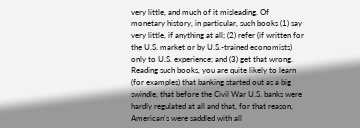very little, and much of it misleading. Of monetary history, in particular, such books (1) say very little, if anything at all; (2) refer (if written for the U.S. market or by U.S.-trained economists) only to U.S. experience; and (3) get that wrong. Reading such books, you are quite likely to learn (for examples) that banking started out as a big swindle, that before the Civil War U.S. banks were hardly regulated at all and that, for that reason, American's were saddled with all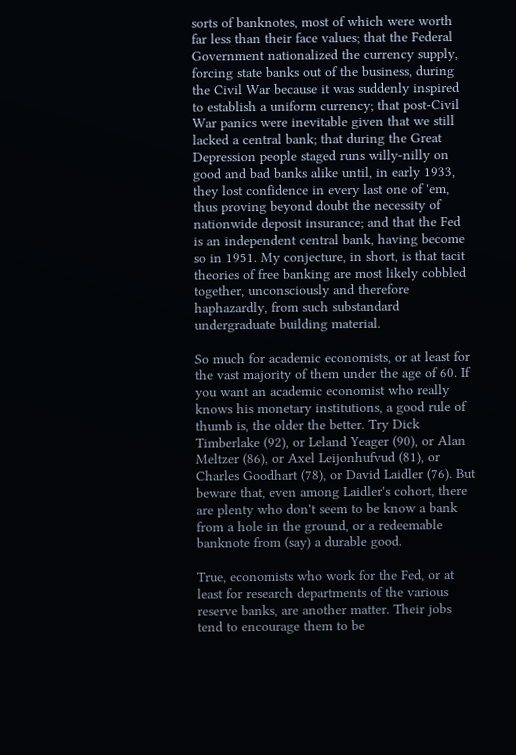sorts of banknotes, most of which were worth far less than their face values; that the Federal Government nationalized the currency supply, forcing state banks out of the business, during the Civil War because it was suddenly inspired to establish a uniform currency; that post-Civil War panics were inevitable given that we still lacked a central bank; that during the Great Depression people staged runs willy-nilly on good and bad banks alike until, in early 1933, they lost confidence in every last one of 'em, thus proving beyond doubt the necessity of nationwide deposit insurance; and that the Fed is an independent central bank, having become so in 1951. My conjecture, in short, is that tacit theories of free banking are most likely cobbled together, unconsciously and therefore haphazardly, from such substandard undergraduate building material.

So much for academic economists, or at least for the vast majority of them under the age of 60. If you want an academic economist who really knows his monetary institutions, a good rule of thumb is, the older the better. Try Dick Timberlake (92), or Leland Yeager (90), or Alan Meltzer (86), or Axel Leijonhufvud (81), or Charles Goodhart (78), or David Laidler (76). But beware that, even among Laidler's cohort, there are plenty who don't seem to be know a bank from a hole in the ground, or a redeemable banknote from (say) a durable good.

True, economists who work for the Fed, or at least for research departments of the various reserve banks, are another matter. Their jobs tend to encourage them to be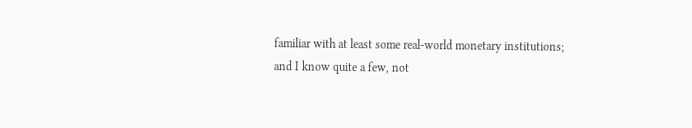familiar with at least some real-world monetary institutions; and I know quite a few, not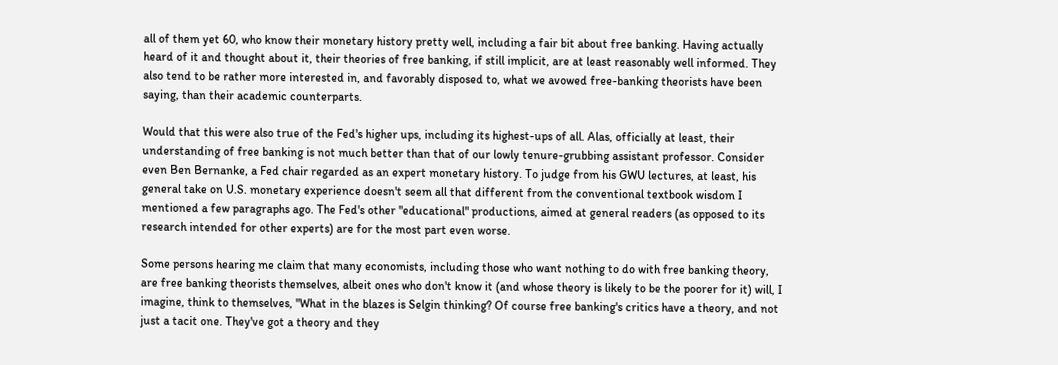all of them yet 60, who know their monetary history pretty well, including a fair bit about free banking. Having actually heard of it and thought about it, their theories of free banking, if still implicit, are at least reasonably well informed. They also tend to be rather more interested in, and favorably disposed to, what we avowed free-banking theorists have been saying, than their academic counterparts.

Would that this were also true of the Fed's higher ups, including its highest-ups of all. Alas, officially at least, their understanding of free banking is not much better than that of our lowly tenure-grubbing assistant professor. Consider even Ben Bernanke, a Fed chair regarded as an expert monetary history. To judge from his GWU lectures, at least, his general take on U.S. monetary experience doesn't seem all that different from the conventional textbook wisdom I mentioned a few paragraphs ago. The Fed's other "educational" productions, aimed at general readers (as opposed to its research intended for other experts) are for the most part even worse.

Some persons hearing me claim that many economists, including those who want nothing to do with free banking theory, are free banking theorists themselves, albeit ones who don't know it (and whose theory is likely to be the poorer for it) will, I imagine, think to themselves, "What in the blazes is Selgin thinking? Of course free banking's critics have a theory, and not just a tacit one. They've got a theory and they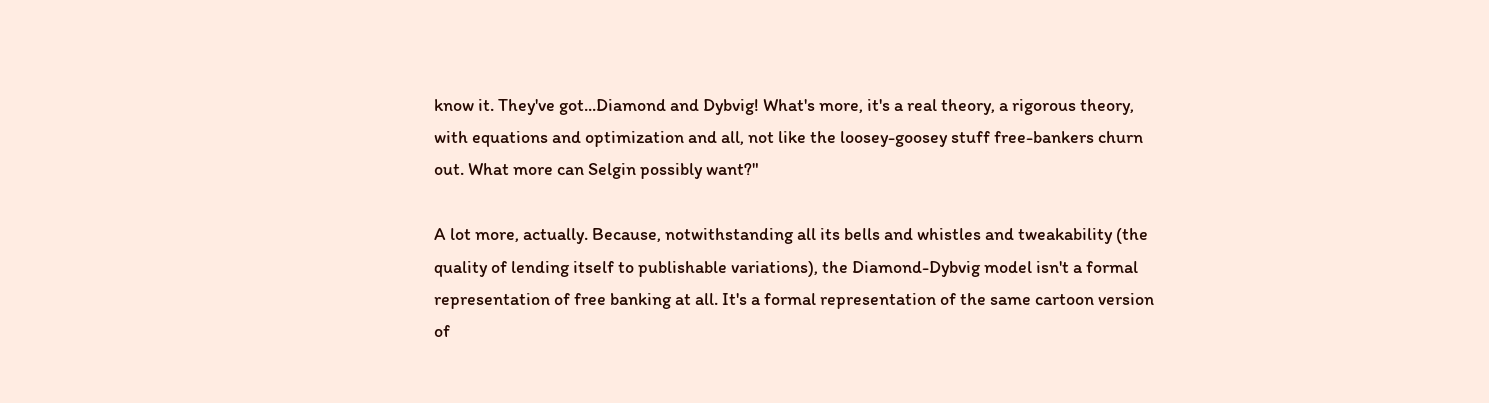know it. They've got...Diamond and Dybvig! What's more, it's a real theory, a rigorous theory, with equations and optimization and all, not like the loosey-goosey stuff free-bankers churn out. What more can Selgin possibly want?"

A lot more, actually. Because, notwithstanding all its bells and whistles and tweakability (the quality of lending itself to publishable variations), the Diamond-Dybvig model isn't a formal representation of free banking at all. It's a formal representation of the same cartoon version of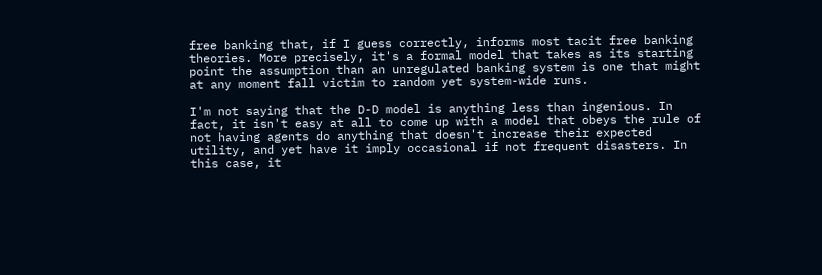free banking that, if I guess correctly, informs most tacit free banking theories. More precisely, it's a formal model that takes as its starting point the assumption than an unregulated banking system is one that might at any moment fall victim to random yet system-wide runs.

I'm not saying that the D-D model is anything less than ingenious. In fact, it isn't easy at all to come up with a model that obeys the rule of not having agents do anything that doesn't increase their expected utility, and yet have it imply occasional if not frequent disasters. In this case, it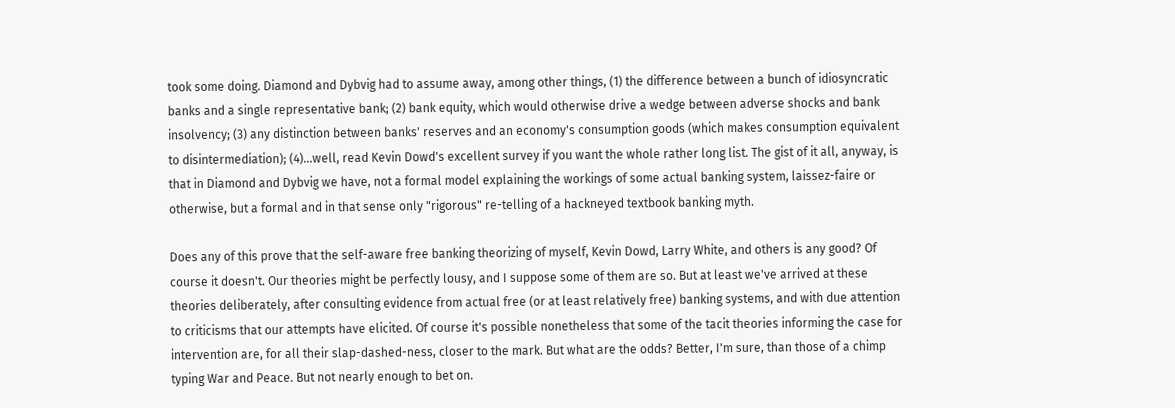took some doing. Diamond and Dybvig had to assume away, among other things, (1) the difference between a bunch of idiosyncratic banks and a single representative bank; (2) bank equity, which would otherwise drive a wedge between adverse shocks and bank insolvency; (3) any distinction between banks' reserves and an economy's consumption goods (which makes consumption equivalent to disintermediation); (4)...well, read Kevin Dowd's excellent survey if you want the whole rather long list. The gist of it all, anyway, is that in Diamond and Dybvig we have, not a formal model explaining the workings of some actual banking system, laissez-faire or otherwise, but a formal and in that sense only "rigorous" re-telling of a hackneyed textbook banking myth.

Does any of this prove that the self-aware free banking theorizing of myself, Kevin Dowd, Larry White, and others is any good? Of course it doesn't. Our theories might be perfectly lousy, and I suppose some of them are so. But at least we've arrived at these theories deliberately, after consulting evidence from actual free (or at least relatively free) banking systems, and with due attention to criticisms that our attempts have elicited. Of course it's possible nonetheless that some of the tacit theories informing the case for intervention are, for all their slap-dashed-ness, closer to the mark. But what are the odds? Better, I'm sure, than those of a chimp typing War and Peace. But not nearly enough to bet on.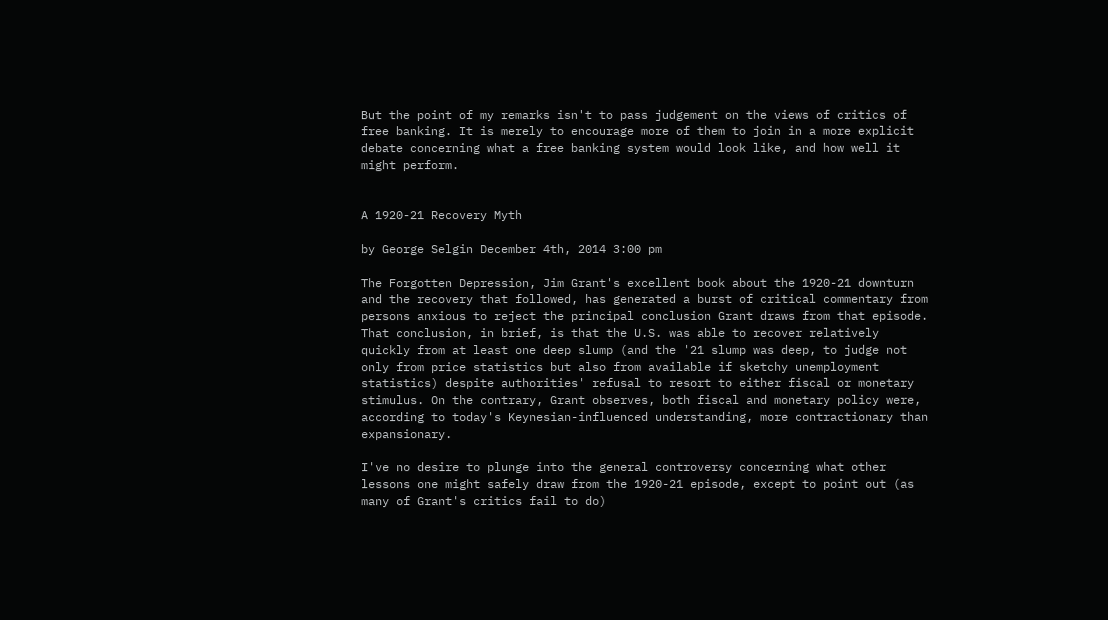But the point of my remarks isn't to pass judgement on the views of critics of free banking. It is merely to encourage more of them to join in a more explicit debate concerning what a free banking system would look like, and how well it might perform.


A 1920-21 Recovery Myth

by George Selgin December 4th, 2014 3:00 pm

The Forgotten Depression, Jim Grant's excellent book about the 1920-21 downturn and the recovery that followed, has generated a burst of critical commentary from persons anxious to reject the principal conclusion Grant draws from that episode. That conclusion, in brief, is that the U.S. was able to recover relatively quickly from at least one deep slump (and the '21 slump was deep, to judge not only from price statistics but also from available if sketchy unemployment statistics) despite authorities' refusal to resort to either fiscal or monetary stimulus. On the contrary, Grant observes, both fiscal and monetary policy were, according to today's Keynesian-influenced understanding, more contractionary than expansionary.

I've no desire to plunge into the general controversy concerning what other lessons one might safely draw from the 1920-21 episode, except to point out (as many of Grant's critics fail to do)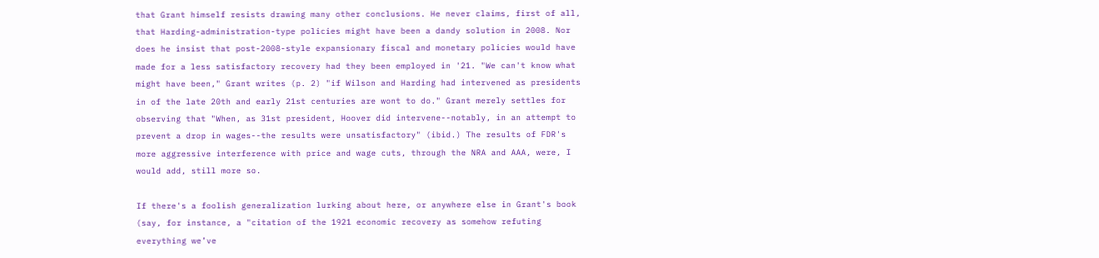that Grant himself resists drawing many other conclusions. He never claims, first of all, that Harding-administration-type policies might have been a dandy solution in 2008. Nor does he insist that post-2008-style expansionary fiscal and monetary policies would have made for a less satisfactory recovery had they been employed in '21. "We can't know what might have been," Grant writes (p. 2) "if Wilson and Harding had intervened as presidents in of the late 20th and early 21st centuries are wont to do." Grant merely settles for observing that "When, as 31st president, Hoover did intervene--notably, in an attempt to prevent a drop in wages--the results were unsatisfactory" (ibid.) The results of FDR's more aggressive interference with price and wage cuts, through the NRA and AAA, were, I would add, still more so.

If there's a foolish generalization lurking about here, or anywhere else in Grant's book (say, for instance, a "citation of the 1921 economic recovery as somehow refuting everything we’ve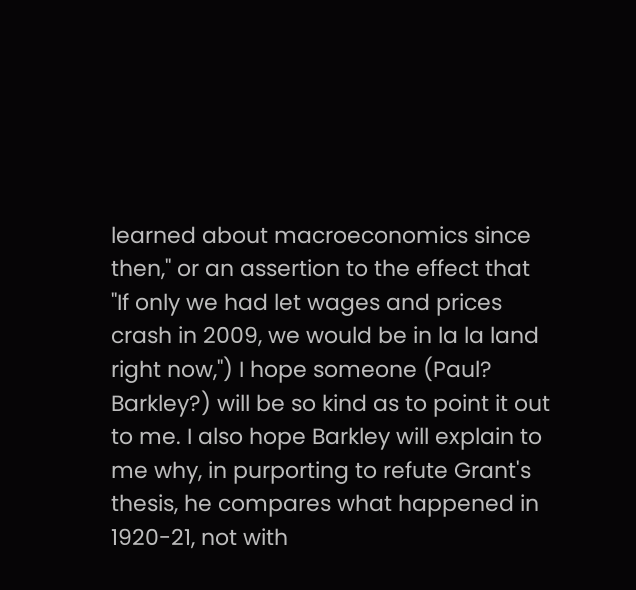learned about macroeconomics since then," or an assertion to the effect that "If only we had let wages and prices crash in 2009, we would be in la la land right now,") I hope someone (Paul? Barkley?) will be so kind as to point it out to me. I also hope Barkley will explain to me why, in purporting to refute Grant's thesis, he compares what happened in 1920-21, not with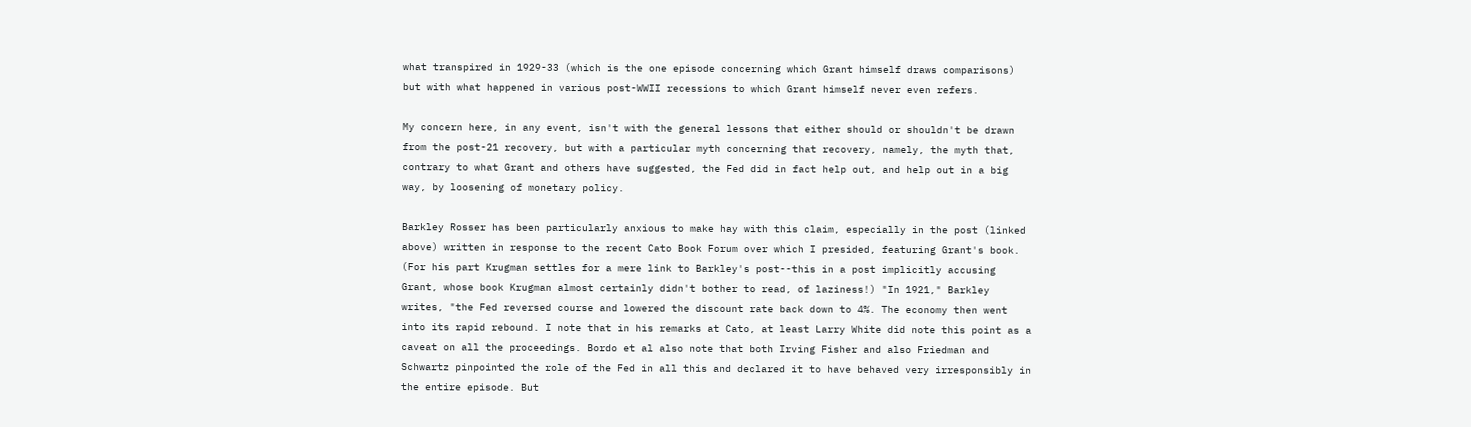what transpired in 1929-33 (which is the one episode concerning which Grant himself draws comparisons) but with what happened in various post-WWII recessions to which Grant himself never even refers.

My concern here, in any event, isn't with the general lessons that either should or shouldn't be drawn from the post-21 recovery, but with a particular myth concerning that recovery, namely, the myth that, contrary to what Grant and others have suggested, the Fed did in fact help out, and help out in a big way, by loosening of monetary policy.

Barkley Rosser has been particularly anxious to make hay with this claim, especially in the post (linked above) written in response to the recent Cato Book Forum over which I presided, featuring Grant's book. (For his part Krugman settles for a mere link to Barkley's post--this in a post implicitly accusing Grant, whose book Krugman almost certainly didn't bother to read, of laziness!) "In 1921," Barkley writes, "the Fed reversed course and lowered the discount rate back down to 4%. The economy then went into its rapid rebound. I note that in his remarks at Cato, at least Larry White did note this point as a caveat on all the proceedings. Bordo et al also note that both Irving Fisher and also Friedman and Schwartz pinpointed the role of the Fed in all this and declared it to have behaved very irresponsibly in the entire episode. But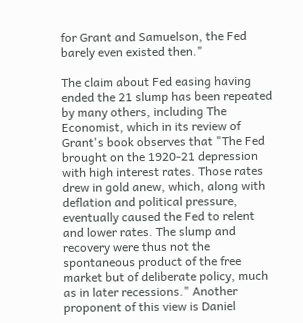for Grant and Samuelson, the Fed barely even existed then."

The claim about Fed easing having ended the 21 slump has been repeated by many others, including The Economist, which in its review of Grant's book observes that "The Fed brought on the 1920-21 depression with high interest rates. Those rates drew in gold anew, which, along with deflation and political pressure, eventually caused the Fed to relent and lower rates. The slump and recovery were thus not the spontaneous product of the free market but of deliberate policy, much as in later recessions." Another proponent of this view is Daniel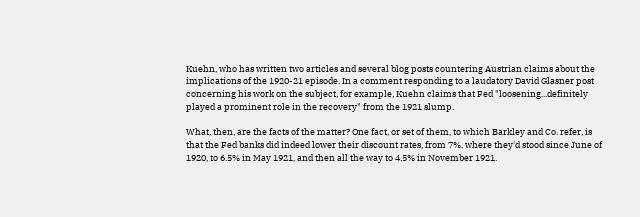Kuehn, who has written two articles and several blog posts countering Austrian claims about the implications of the 1920-21 episode. In a comment responding to a laudatory David Glasner post concerning his work on the subject, for example, Kuehn claims that Fed "loosening...definitely played a prominent role in the recovery" from the 1921 slump.

What, then, are the facts of the matter? One fact, or set of them, to which Barkley and Co. refer, is that the Fed banks did indeed lower their discount rates, from 7%, where they'd stood since June of 1920, to 6.5% in May 1921, and then all the way to 4.5% in November 1921.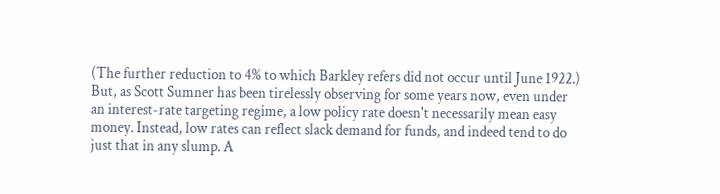(The further reduction to 4% to which Barkley refers did not occur until June 1922.) But, as Scott Sumner has been tirelessly observing for some years now, even under an interest-rate targeting regime, a low policy rate doesn't necessarily mean easy money. Instead, low rates can reflect slack demand for funds, and indeed tend to do just that in any slump. A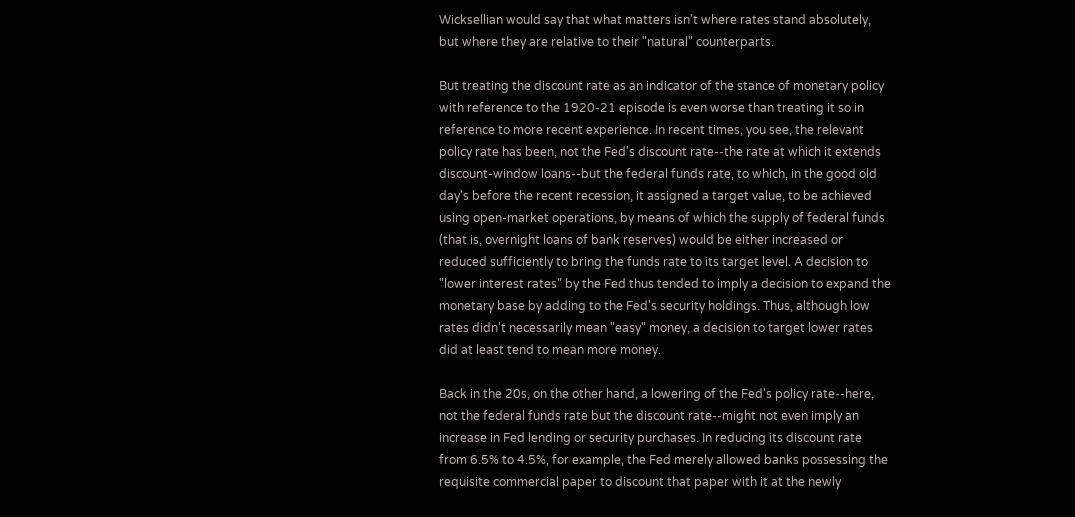Wicksellian would say that what matters isn't where rates stand absolutely, but where they are relative to their "natural" counterparts.

But treating the discount rate as an indicator of the stance of monetary policy with reference to the 1920-21 episode is even worse than treating it so in reference to more recent experience. In recent times, you see, the relevant policy rate has been, not the Fed's discount rate--the rate at which it extends discount-window loans--but the federal funds rate, to which, in the good old day's before the recent recession, it assigned a target value, to be achieved using open-market operations, by means of which the supply of federal funds (that is, overnight loans of bank reserves) would be either increased or reduced sufficiently to bring the funds rate to its target level. A decision to "lower interest rates" by the Fed thus tended to imply a decision to expand the monetary base by adding to the Fed's security holdings. Thus, although low rates didn't necessarily mean "easy" money, a decision to target lower rates did at least tend to mean more money.

Back in the 20s, on the other hand, a lowering of the Fed's policy rate--here, not the federal funds rate but the discount rate--might not even imply an increase in Fed lending or security purchases. In reducing its discount rate from 6.5% to 4.5%, for example, the Fed merely allowed banks possessing the requisite commercial paper to discount that paper with it at the newly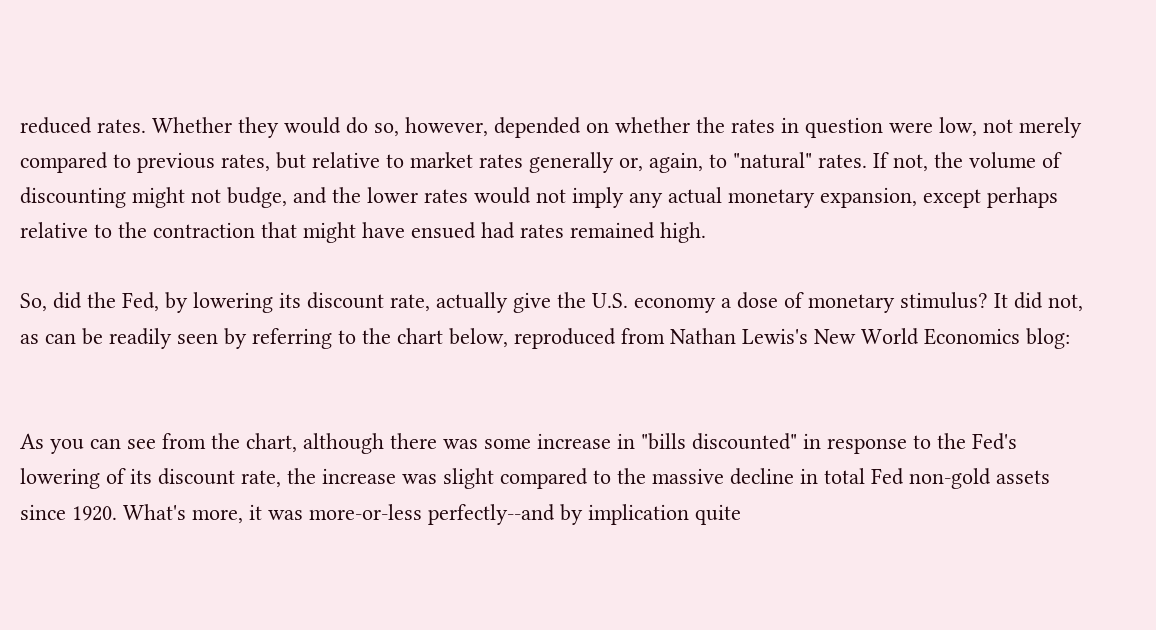reduced rates. Whether they would do so, however, depended on whether the rates in question were low, not merely compared to previous rates, but relative to market rates generally or, again, to "natural" rates. If not, the volume of discounting might not budge, and the lower rates would not imply any actual monetary expansion, except perhaps relative to the contraction that might have ensued had rates remained high.

So, did the Fed, by lowering its discount rate, actually give the U.S. economy a dose of monetary stimulus? It did not, as can be readily seen by referring to the chart below, reproduced from Nathan Lewis's New World Economics blog:


As you can see from the chart, although there was some increase in "bills discounted" in response to the Fed's lowering of its discount rate, the increase was slight compared to the massive decline in total Fed non-gold assets since 1920. What's more, it was more-or-less perfectly--and by implication quite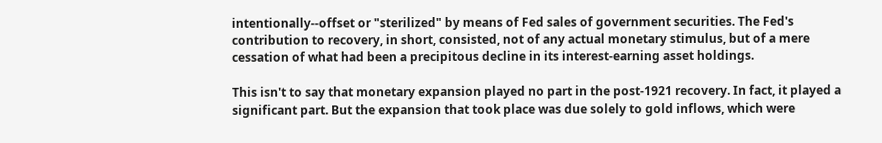intentionally--offset or "sterilized" by means of Fed sales of government securities. The Fed's contribution to recovery, in short, consisted, not of any actual monetary stimulus, but of a mere cessation of what had been a precipitous decline in its interest-earning asset holdings.

This isn't to say that monetary expansion played no part in the post-1921 recovery. In fact, it played a significant part. But the expansion that took place was due solely to gold inflows, which were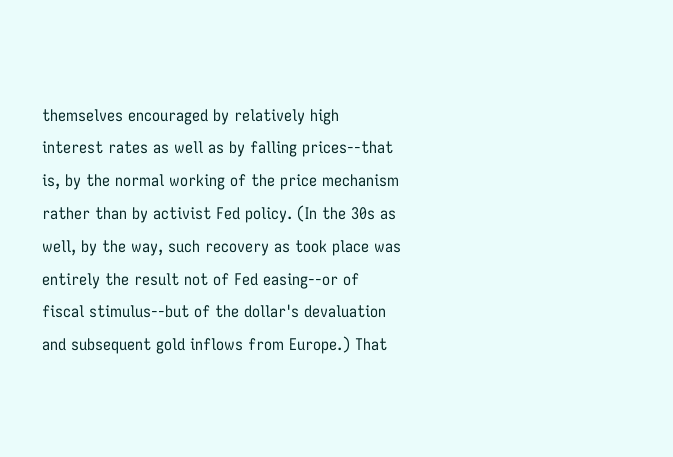themselves encouraged by relatively high interest rates as well as by falling prices--that is, by the normal working of the price mechanism rather than by activist Fed policy. (In the 30s as well, by the way, such recovery as took place was entirely the result not of Fed easing--or of fiscal stimulus--but of the dollar's devaluation and subsequent gold inflows from Europe.) That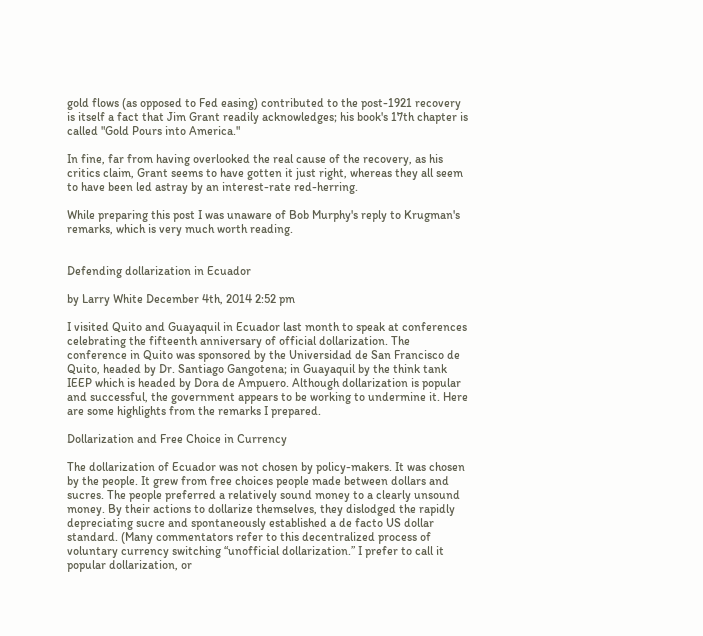gold flows (as opposed to Fed easing) contributed to the post-1921 recovery is itself a fact that Jim Grant readily acknowledges; his book's 17th chapter is called "Gold Pours into America."

In fine, far from having overlooked the real cause of the recovery, as his critics claim, Grant seems to have gotten it just right, whereas they all seem to have been led astray by an interest-rate red-herring.

While preparing this post I was unaware of Bob Murphy's reply to Krugman's remarks, which is very much worth reading.


Defending dollarization in Ecuador

by Larry White December 4th, 2014 2:52 pm

I visited Quito and Guayaquil in Ecuador last month to speak at conferences celebrating the fifteenth anniversary of official dollarization. The conference in Quito was sponsored by the Universidad de San Francisco de Quito, headed by Dr. Santiago Gangotena; in Guayaquil by the think tank IEEP which is headed by Dora de Ampuero. Although dollarization is popular and successful, the government appears to be working to undermine it. Here are some highlights from the remarks I prepared.

Dollarization and Free Choice in Currency

The dollarization of Ecuador was not chosen by policy-makers. It was chosen by the people. It grew from free choices people made between dollars and sucres. The people preferred a relatively sound money to a clearly unsound money. By their actions to dollarize themselves, they dislodged the rapidly depreciating sucre and spontaneously established a de facto US dollar standard. (Many commentators refer to this decentralized process of voluntary currency switching “unofficial dollarization.” I prefer to call it popular dollarization, or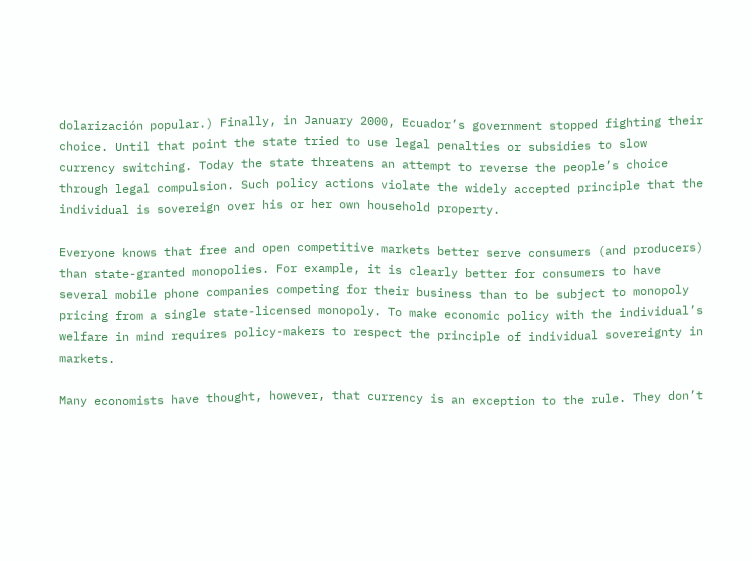dolarización popular.) Finally, in January 2000, Ecuador’s government stopped fighting their choice. Until that point the state tried to use legal penalties or subsidies to slow currency switching. Today the state threatens an attempt to reverse the people’s choice through legal compulsion. Such policy actions violate the widely accepted principle that the individual is sovereign over his or her own household property.

Everyone knows that free and open competitive markets better serve consumers (and producers) than state-granted monopolies. For example, it is clearly better for consumers to have several mobile phone companies competing for their business than to be subject to monopoly pricing from a single state-licensed monopoly. To make economic policy with the individual’s welfare in mind requires policy-makers to respect the principle of individual sovereignty in markets.

Many economists have thought, however, that currency is an exception to the rule. They don’t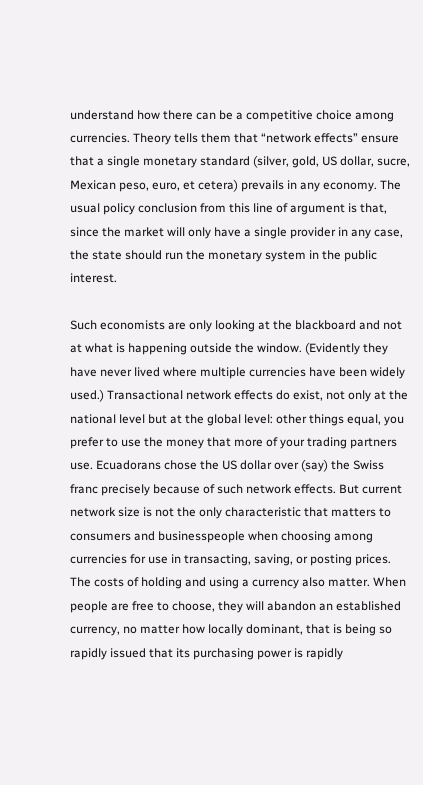understand how there can be a competitive choice among currencies. Theory tells them that “network effects” ensure that a single monetary standard (silver, gold, US dollar, sucre, Mexican peso, euro, et cetera) prevails in any economy. The usual policy conclusion from this line of argument is that, since the market will only have a single provider in any case, the state should run the monetary system in the public interest.

Such economists are only looking at the blackboard and not at what is happening outside the window. (Evidently they have never lived where multiple currencies have been widely used.) Transactional network effects do exist, not only at the national level but at the global level: other things equal, you prefer to use the money that more of your trading partners use. Ecuadorans chose the US dollar over (say) the Swiss franc precisely because of such network effects. But current network size is not the only characteristic that matters to consumers and businesspeople when choosing among currencies for use in transacting, saving, or posting prices. The costs of holding and using a currency also matter. When people are free to choose, they will abandon an established currency, no matter how locally dominant, that is being so rapidly issued that its purchasing power is rapidly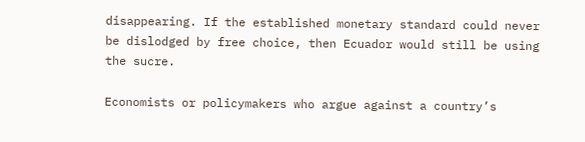disappearing. If the established monetary standard could never be dislodged by free choice, then Ecuador would still be using the sucre.

Economists or policymakers who argue against a country’s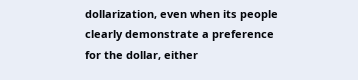dollarization, even when its people clearly demonstrate a preference for the dollar, either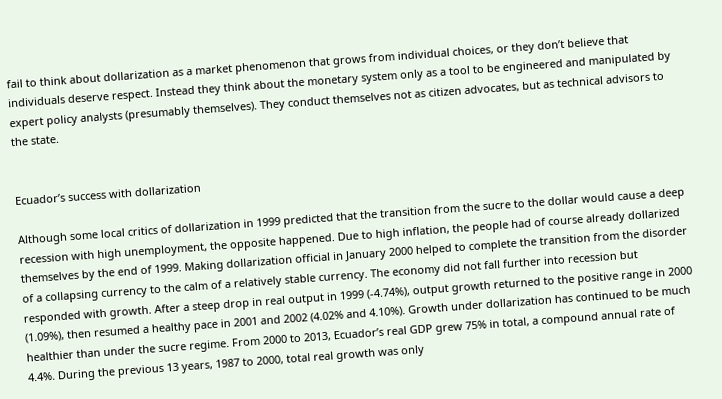fail to think about dollarization as a market phenomenon that grows from individual choices, or they don’t believe that individuals deserve respect. Instead they think about the monetary system only as a tool to be engineered and manipulated by expert policy analysts (presumably themselves). They conduct themselves not as citizen advocates, but as technical advisors to the state.


Ecuador’s success with dollarization

Although some local critics of dollarization in 1999 predicted that the transition from the sucre to the dollar would cause a deep recession with high unemployment, the opposite happened. Due to high inflation, the people had of course already dollarized themselves by the end of 1999. Making dollarization official in January 2000 helped to complete the transition from the disorder of a collapsing currency to the calm of a relatively stable currency. The economy did not fall further into recession but responded with growth. After a steep drop in real output in 1999 (-4.74%), output growth returned to the positive range in 2000 (1.09%), then resumed a healthy pace in 2001 and 2002 (4.02% and 4.10%). Growth under dollarization has continued to be much healthier than under the sucre regime. From 2000 to 2013, Ecuador’s real GDP grew 75% in total, a compound annual rate of 4.4%. During the previous 13 years, 1987 to 2000, total real growth was only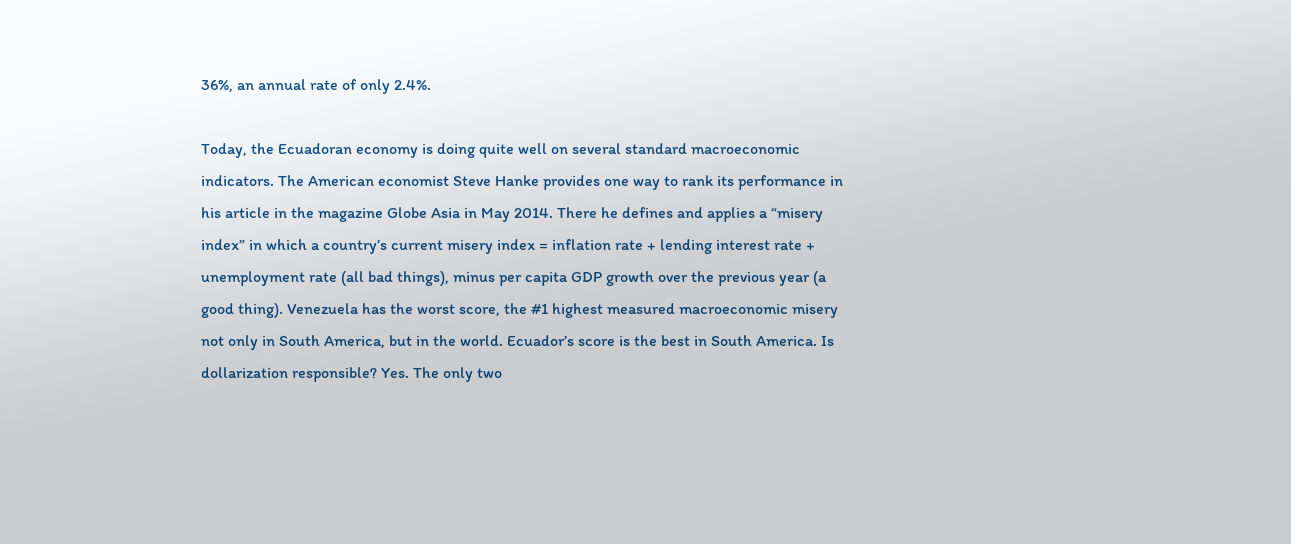36%, an annual rate of only 2.4%.

Today, the Ecuadoran economy is doing quite well on several standard macroeconomic indicators. The American economist Steve Hanke provides one way to rank its performance in his article in the magazine Globe Asia in May 2014. There he defines and applies a “misery index” in which a country’s current misery index = inflation rate + lending interest rate + unemployment rate (all bad things), minus per capita GDP growth over the previous year (a good thing). Venezuela has the worst score, the #1 highest measured macroeconomic misery not only in South America, but in the world. Ecuador’s score is the best in South America. Is dollarization responsible? Yes. The only two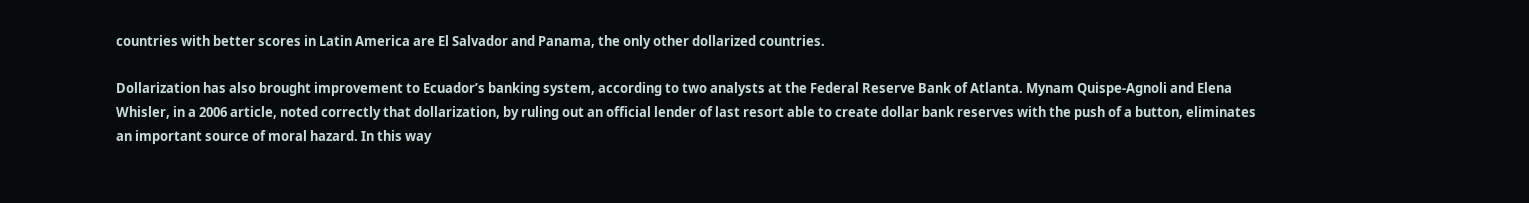countries with better scores in Latin America are El Salvador and Panama, the only other dollarized countries.

Dollarization has also brought improvement to Ecuador’s banking system, according to two analysts at the Federal Reserve Bank of Atlanta. Mynam Quispe-Agnoli and Elena Whisler, in a 2006 article, noted correctly that dollarization, by ruling out an official lender of last resort able to create dollar bank reserves with the push of a button, eliminates an important source of moral hazard. In this way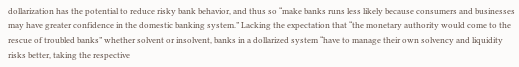dollarization has the potential to reduce risky bank behavior, and thus so “make banks runs less likely because consumers and businesses may have greater confidence in the domestic banking system.” Lacking the expectation that “the monetary authority would come to the rescue of troubled banks” whether solvent or insolvent, banks in a dollarized system “have to manage their own solvency and liquidity risks better, taking the respective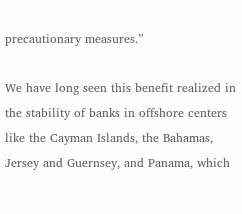precautionary measures.”

We have long seen this benefit realized in the stability of banks in offshore centers like the Cayman Islands, the Bahamas, Jersey and Guernsey, and Panama, which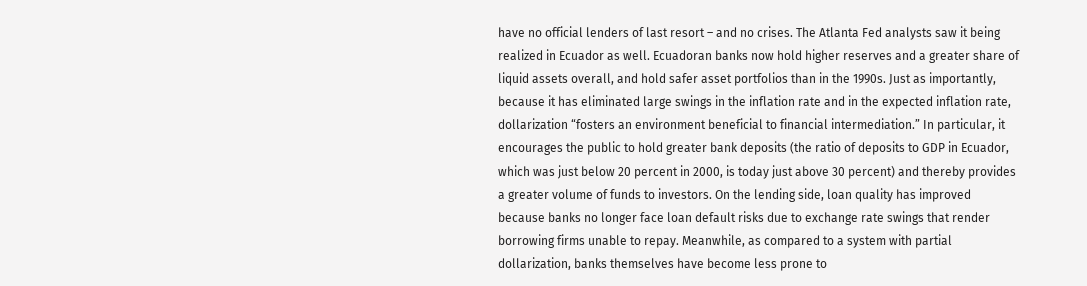have no official lenders of last resort – and no crises. The Atlanta Fed analysts saw it being realized in Ecuador as well. Ecuadoran banks now hold higher reserves and a greater share of liquid assets overall, and hold safer asset portfolios than in the 1990s. Just as importantly, because it has eliminated large swings in the inflation rate and in the expected inflation rate, dollarization “fosters an environment beneficial to financial intermediation.” In particular, it encourages the public to hold greater bank deposits (the ratio of deposits to GDP in Ecuador, which was just below 20 percent in 2000, is today just above 30 percent) and thereby provides a greater volume of funds to investors. On the lending side, loan quality has improved because banks no longer face loan default risks due to exchange rate swings that render borrowing firms unable to repay. Meanwhile, as compared to a system with partial dollarization, banks themselves have become less prone to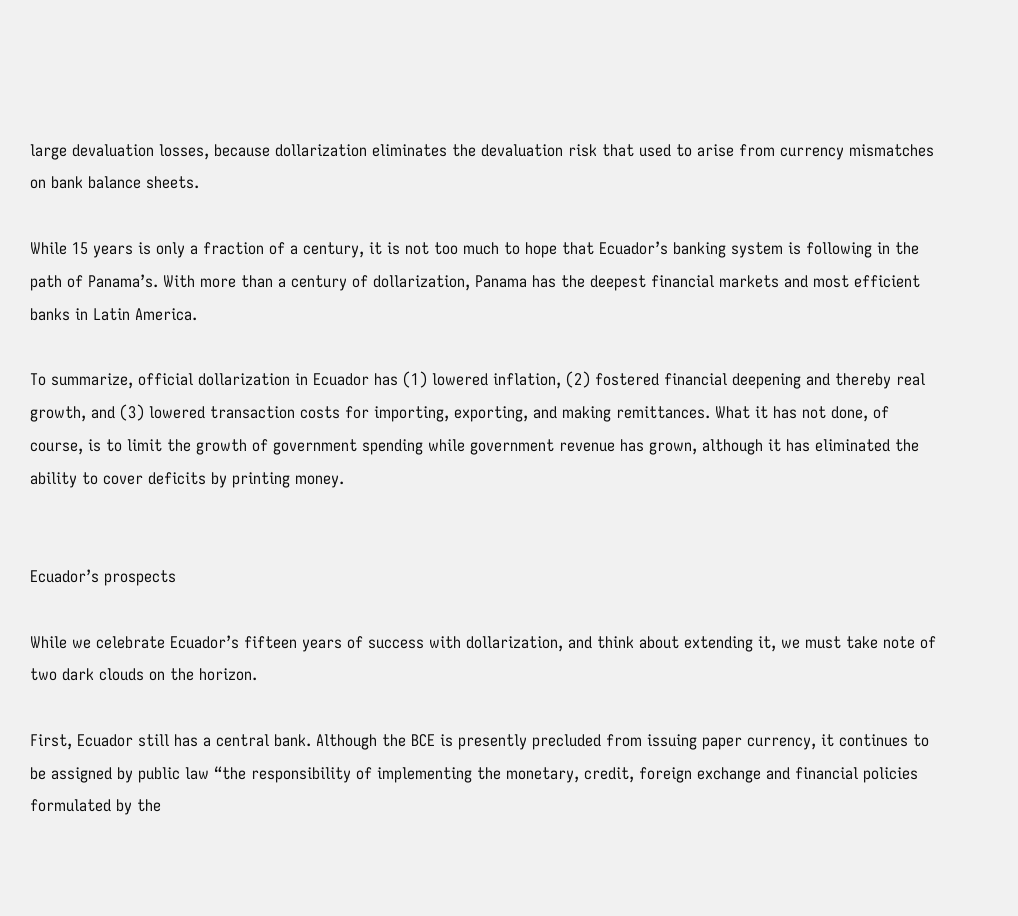large devaluation losses, because dollarization eliminates the devaluation risk that used to arise from currency mismatches on bank balance sheets.

While 15 years is only a fraction of a century, it is not too much to hope that Ecuador’s banking system is following in the path of Panama’s. With more than a century of dollarization, Panama has the deepest financial markets and most efficient banks in Latin America.

To summarize, official dollarization in Ecuador has (1) lowered inflation, (2) fostered financial deepening and thereby real growth, and (3) lowered transaction costs for importing, exporting, and making remittances. What it has not done, of course, is to limit the growth of government spending while government revenue has grown, although it has eliminated the ability to cover deficits by printing money.


Ecuador’s prospects

While we celebrate Ecuador’s fifteen years of success with dollarization, and think about extending it, we must take note of two dark clouds on the horizon.

First, Ecuador still has a central bank. Although the BCE is presently precluded from issuing paper currency, it continues to be assigned by public law “the responsibility of implementing the monetary, credit, foreign exchange and financial policies formulated by the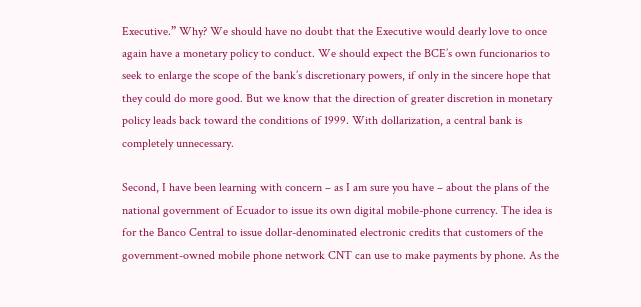Executive.” Why? We should have no doubt that the Executive would dearly love to once again have a monetary policy to conduct. We should expect the BCE’s own funcionarios to seek to enlarge the scope of the bank’s discretionary powers, if only in the sincere hope that they could do more good. But we know that the direction of greater discretion in monetary policy leads back toward the conditions of 1999. With dollarization, a central bank is completely unnecessary.

Second, I have been learning with concern – as I am sure you have – about the plans of the national government of Ecuador to issue its own digital mobile-phone currency. The idea is for the Banco Central to issue dollar-denominated electronic credits that customers of the government-owned mobile phone network CNT can use to make payments by phone. As the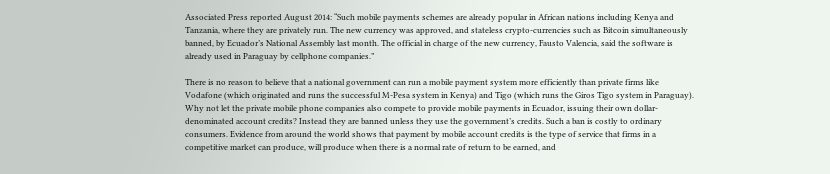Associated Press reported August 2014: “Such mobile payments schemes are already popular in African nations including Kenya and Tanzania, where they are privately run. The new currency was approved, and stateless crypto-currencies such as Bitcoin simultaneously banned, by Ecuador’s National Assembly last month. The official in charge of the new currency, Fausto Valencia, said the software is already used in Paraguay by cellphone companies.”

There is no reason to believe that a national government can run a mobile payment system more efficiently than private firms like Vodafone (which originated and runs the successful M-Pesa system in Kenya) and Tigo (which runs the Giros Tigo system in Paraguay). Why not let the private mobile phone companies also compete to provide mobile payments in Ecuador, issuing their own dollar-denominated account credits? Instead they are banned unless they use the government’s credits. Such a ban is costly to ordinary consumers. Evidence from around the world shows that payment by mobile account credits is the type of service that firms in a competitive market can produce, will produce when there is a normal rate of return to be earned, and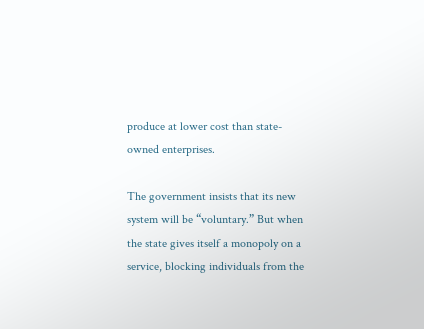produce at lower cost than state-owned enterprises.

The government insists that its new system will be “voluntary.” But when the state gives itself a monopoly on a service, blocking individuals from the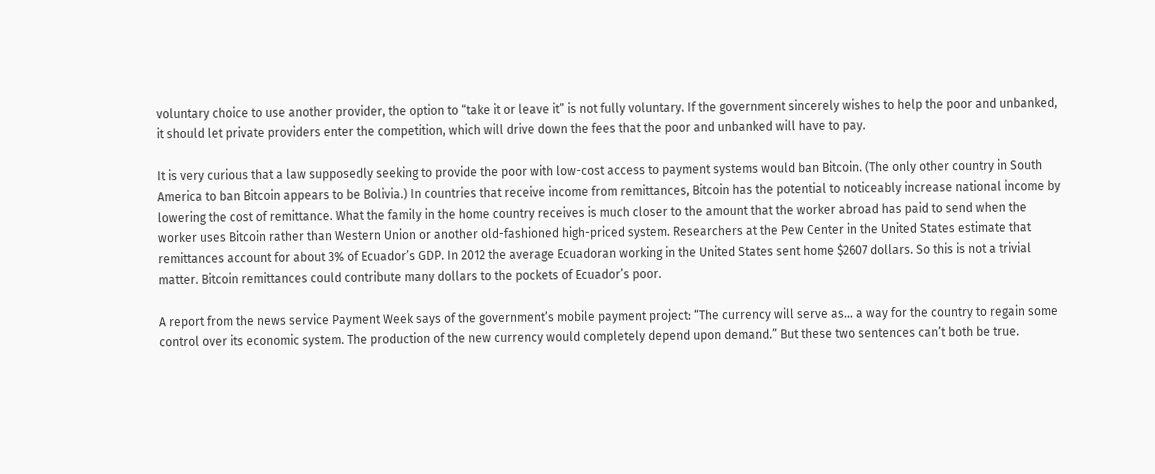voluntary choice to use another provider, the option to “take it or leave it” is not fully voluntary. If the government sincerely wishes to help the poor and unbanked, it should let private providers enter the competition, which will drive down the fees that the poor and unbanked will have to pay.

It is very curious that a law supposedly seeking to provide the poor with low-cost access to payment systems would ban Bitcoin. (The only other country in South America to ban Bitcoin appears to be Bolivia.) In countries that receive income from remittances, Bitcoin has the potential to noticeably increase national income by lowering the cost of remittance. What the family in the home country receives is much closer to the amount that the worker abroad has paid to send when the worker uses Bitcoin rather than Western Union or another old-fashioned high-priced system. Researchers at the Pew Center in the United States estimate that remittances account for about 3% of Ecuador’s GDP. In 2012 the average Ecuadoran working in the United States sent home $2607 dollars. So this is not a trivial matter. Bitcoin remittances could contribute many dollars to the pockets of Ecuador’s poor.

A report from the news service Payment Week says of the government’s mobile payment project: “The currency will serve as… a way for the country to regain some control over its economic system. The production of the new currency would completely depend upon demand.” But these two sentences can’t both be true.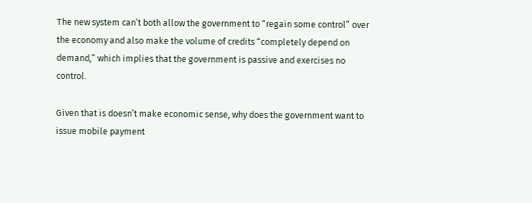The new system can’t both allow the government to “regain some control” over the economy and also make the volume of credits “completely depend on demand,” which implies that the government is passive and exercises no control.

Given that is doesn’t make economic sense, why does the government want to issue mobile payment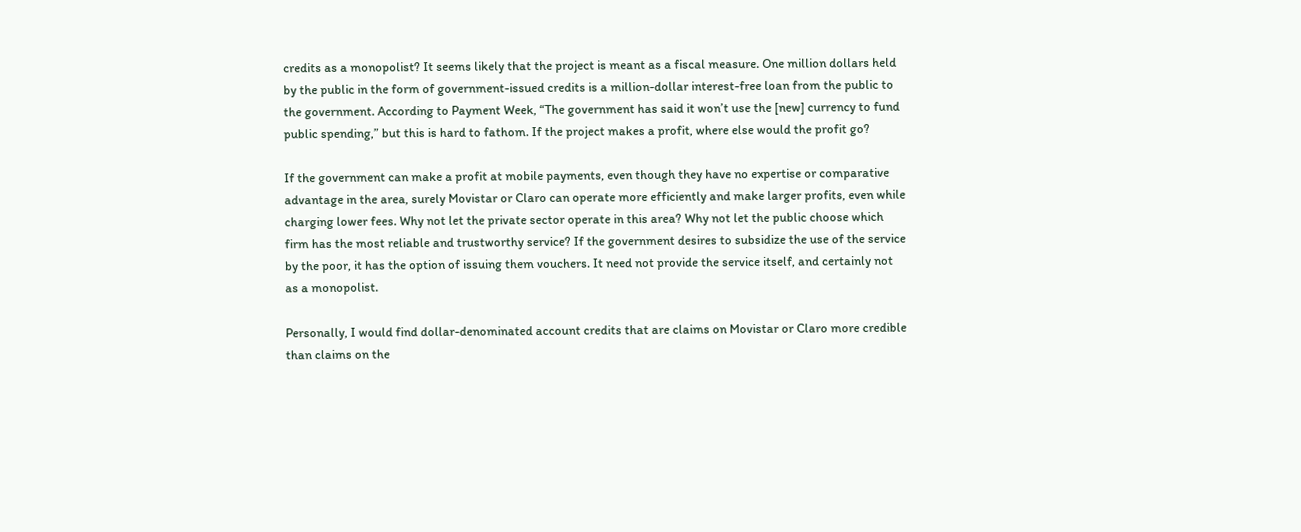credits as a monopolist? It seems likely that the project is meant as a fiscal measure. One million dollars held by the public in the form of government-issued credits is a million-dollar interest-free loan from the public to the government. According to Payment Week, “The government has said it won’t use the [new] currency to fund public spending,” but this is hard to fathom. If the project makes a profit, where else would the profit go?

If the government can make a profit at mobile payments, even though they have no expertise or comparative advantage in the area, surely Movistar or Claro can operate more efficiently and make larger profits, even while charging lower fees. Why not let the private sector operate in this area? Why not let the public choose which firm has the most reliable and trustworthy service? If the government desires to subsidize the use of the service by the poor, it has the option of issuing them vouchers. It need not provide the service itself, and certainly not as a monopolist.

Personally, I would find dollar-denominated account credits that are claims on Movistar or Claro more credible than claims on the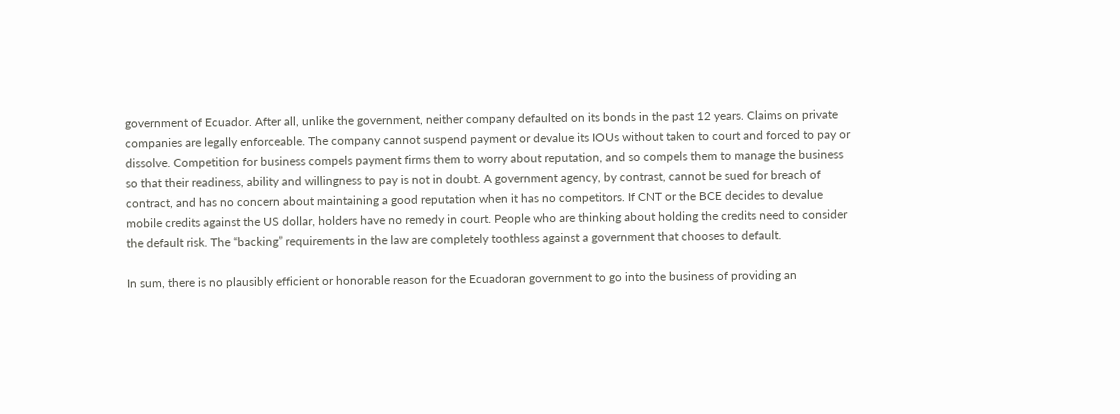government of Ecuador. After all, unlike the government, neither company defaulted on its bonds in the past 12 years. Claims on private companies are legally enforceable. The company cannot suspend payment or devalue its IOUs without taken to court and forced to pay or dissolve. Competition for business compels payment firms them to worry about reputation, and so compels them to manage the business so that their readiness, ability and willingness to pay is not in doubt. A government agency, by contrast, cannot be sued for breach of contract, and has no concern about maintaining a good reputation when it has no competitors. If CNT or the BCE decides to devalue mobile credits against the US dollar, holders have no remedy in court. People who are thinking about holding the credits need to consider the default risk. The “backing” requirements in the law are completely toothless against a government that chooses to default.

In sum, there is no plausibly efficient or honorable reason for the Ecuadoran government to go into the business of providing an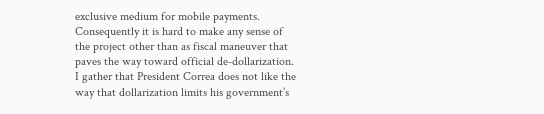exclusive medium for mobile payments. Consequently it is hard to make any sense of the project other than as fiscal maneuver that paves the way toward official de-dollarization. I gather that President Correa does not like the way that dollarization limits his government’s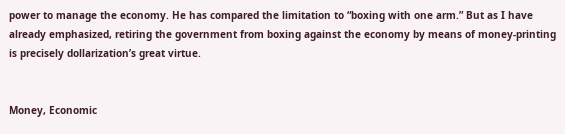power to manage the economy. He has compared the limitation to “boxing with one arm.” But as I have already emphasized, retiring the government from boxing against the economy by means of money-printing is precisely dollarization’s great virtue.


Money, Economic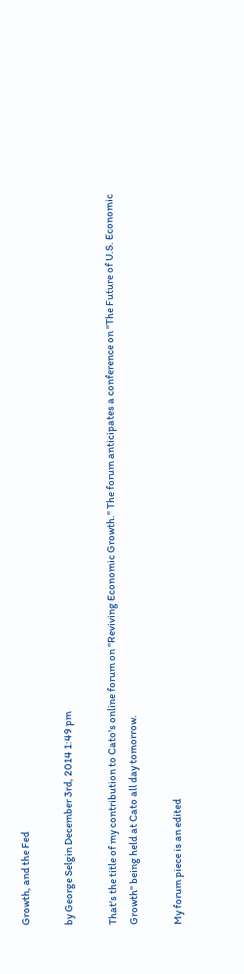Growth, and the Fed

by George Selgin December 3rd, 2014 1:49 pm

That's the title of my contribution to Cato's online forum on "Reviving Economic Growth." The forum anticipates a conference on "The Future of U.S. Economic Growth" being held at Cato all day tomorrow.

My forum piece is an edited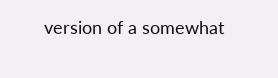version of a somewhat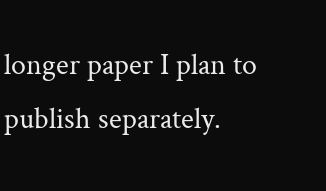longer paper I plan to publish separately.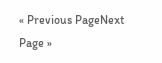« Previous PageNext Page »